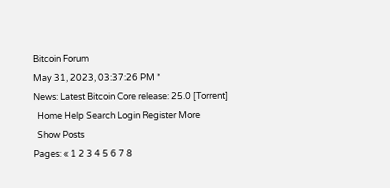Bitcoin Forum
May 31, 2023, 03:37:26 PM *
News: Latest Bitcoin Core release: 25.0 [Torrent]
  Home Help Search Login Register More
  Show Posts
Pages: « 1 2 3 4 5 6 7 8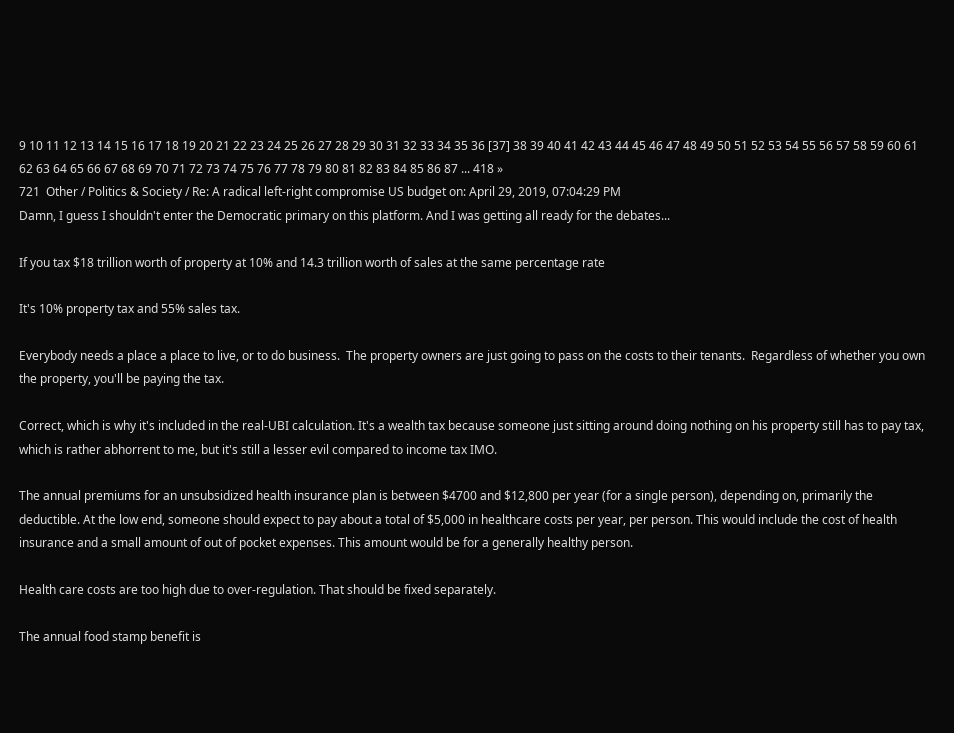9 10 11 12 13 14 15 16 17 18 19 20 21 22 23 24 25 26 27 28 29 30 31 32 33 34 35 36 [37] 38 39 40 41 42 43 44 45 46 47 48 49 50 51 52 53 54 55 56 57 58 59 60 61 62 63 64 65 66 67 68 69 70 71 72 73 74 75 76 77 78 79 80 81 82 83 84 85 86 87 ... 418 »
721  Other / Politics & Society / Re: A radical left-right compromise US budget on: April 29, 2019, 07:04:29 PM
Damn, I guess I shouldn't enter the Democratic primary on this platform. And I was getting all ready for the debates...

If you tax $18 trillion worth of property at 10% and 14.3 trillion worth of sales at the same percentage rate

It's 10% property tax and 55% sales tax.

Everybody needs a place a place to live, or to do business.  The property owners are just going to pass on the costs to their tenants.  Regardless of whether you own the property, you'll be paying the tax.

Correct, which is why it's included in the real-UBI calculation. It's a wealth tax because someone just sitting around doing nothing on his property still has to pay tax, which is rather abhorrent to me, but it's still a lesser evil compared to income tax IMO.

The annual premiums for an unsubsidized health insurance plan is between $4700 and $12,800 per year (for a single person), depending on, primarily the deductible. At the low end, someone should expect to pay about a total of $5,000 in healthcare costs per year, per person. This would include the cost of health insurance and a small amount of out of pocket expenses. This amount would be for a generally healthy person.

Health care costs are too high due to over-regulation. That should be fixed separately.

The annual food stamp benefit is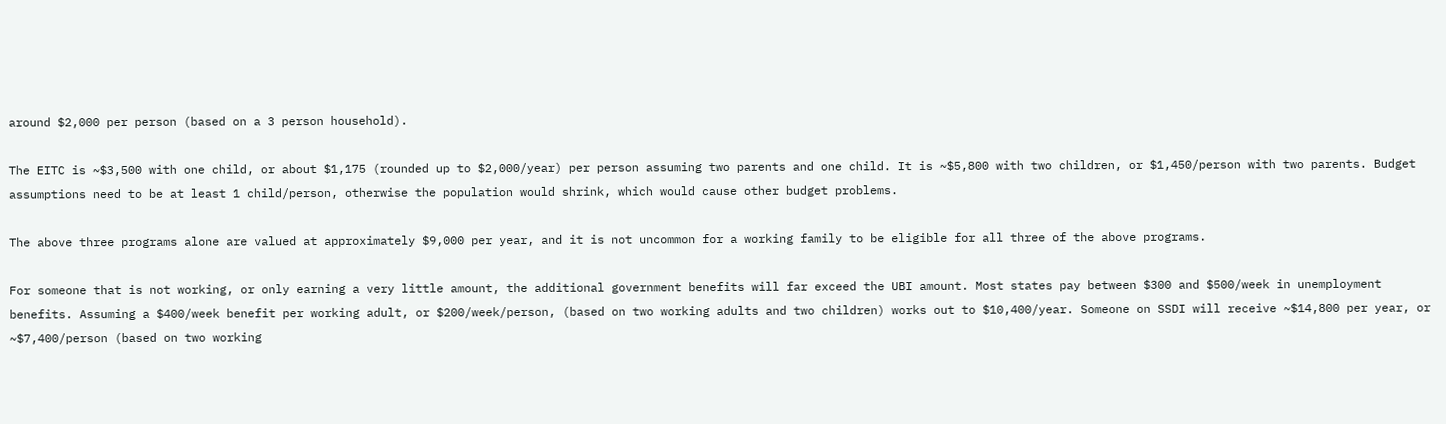around $2,000 per person (based on a 3 person household).

The EITC is ~$3,500 with one child, or about $1,175 (rounded up to $2,000/year) per person assuming two parents and one child. It is ~$5,800 with two children, or $1,450/person with two parents. Budget assumptions need to be at least 1 child/person, otherwise the population would shrink, which would cause other budget problems.

The above three programs alone are valued at approximately $9,000 per year, and it is not uncommon for a working family to be eligible for all three of the above programs.

For someone that is not working, or only earning a very little amount, the additional government benefits will far exceed the UBI amount. Most states pay between $300 and $500/week in unemployment benefits. Assuming a $400/week benefit per working adult, or $200/week/person, (based on two working adults and two children) works out to $10,400/year. Someone on SSDI will receive ~$14,800 per year, or ~$7,400/person (based on two working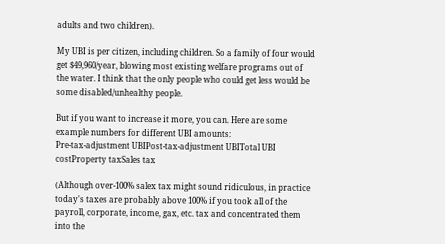adults and two children).

My UBI is per citizen, including children. So a family of four would get $49,960/year, blowing most existing welfare programs out of the water. I think that the only people who could get less would be some disabled/unhealthy people.

But if you want to increase it more, you can. Here are some example numbers for different UBI amounts:
Pre-tax-adjustment UBIPost-tax-adjustment UBITotal UBI costProperty taxSales tax

(Although over-100% salex tax might sound ridiculous, in practice today's taxes are probably above 100% if you took all of the payroll, corporate, income, gax, etc. tax and concentrated them into the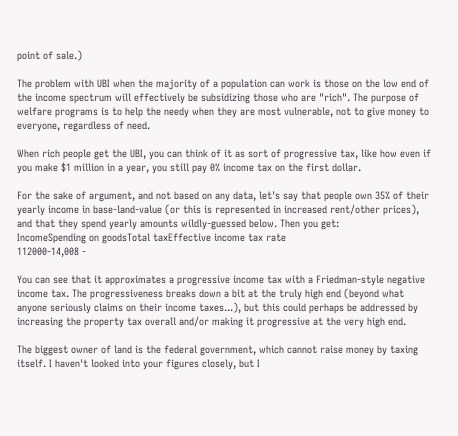point of sale.)

The problem with UBI when the majority of a population can work is those on the low end of the income spectrum will effectively be subsidizing those who are "rich". The purpose of welfare programs is to help the needy when they are most vulnerable, not to give money to everyone, regardless of need.

When rich people get the UBI, you can think of it as sort of progressive tax, like how even if you make $1 million in a year, you still pay 0% income tax on the first dollar.

For the sake of argument, and not based on any data, let's say that people own 35% of their yearly income in base-land-value (or this is represented in increased rent/other prices), and that they spend yearly amounts wildly-guessed below. Then you get:
IncomeSpending on goodsTotal taxEffective income tax rate
112000-14,008 -

You can see that it approximates a progressive income tax with a Friedman-style negative income tax. The progressiveness breaks down a bit at the truly high end (beyond what anyone seriously claims on their income taxes...), but this could perhaps be addressed by increasing the property tax overall and/or making it progressive at the very high end.

The biggest owner of land is the federal government, which cannot raise money by taxing itself. I haven't looked into your figures closely, but I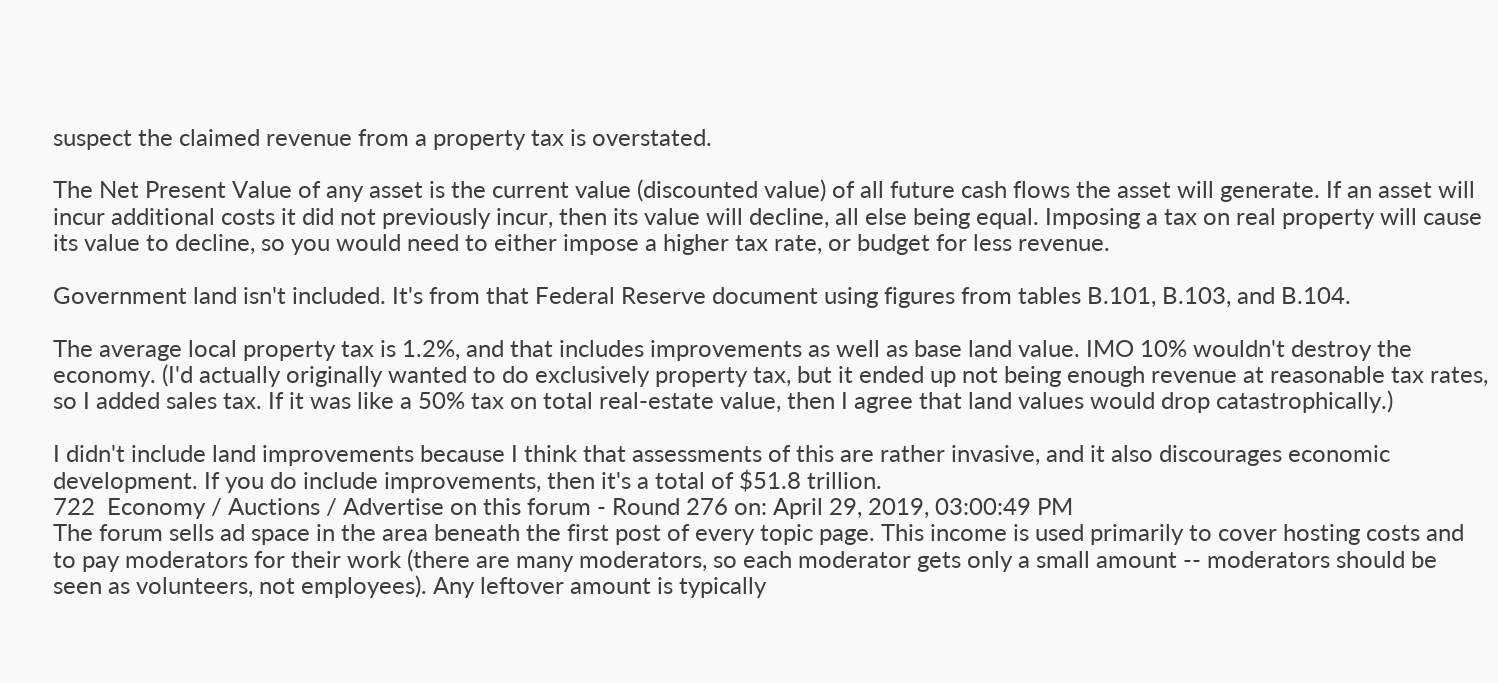suspect the claimed revenue from a property tax is overstated.

The Net Present Value of any asset is the current value (discounted value) of all future cash flows the asset will generate. If an asset will incur additional costs it did not previously incur, then its value will decline, all else being equal. Imposing a tax on real property will cause its value to decline, so you would need to either impose a higher tax rate, or budget for less revenue.

Government land isn't included. It's from that Federal Reserve document using figures from tables B.101, B.103, and B.104.

The average local property tax is 1.2%, and that includes improvements as well as base land value. IMO 10% wouldn't destroy the economy. (I'd actually originally wanted to do exclusively property tax, but it ended up not being enough revenue at reasonable tax rates, so I added sales tax. If it was like a 50% tax on total real-estate value, then I agree that land values would drop catastrophically.)

I didn't include land improvements because I think that assessments of this are rather invasive, and it also discourages economic development. If you do include improvements, then it's a total of $51.8 trillion.
722  Economy / Auctions / Advertise on this forum - Round 276 on: April 29, 2019, 03:00:49 PM
The forum sells ad space in the area beneath the first post of every topic page. This income is used primarily to cover hosting costs and to pay moderators for their work (there are many moderators, so each moderator gets only a small amount -- moderators should be seen as volunteers, not employees). Any leftover amount is typically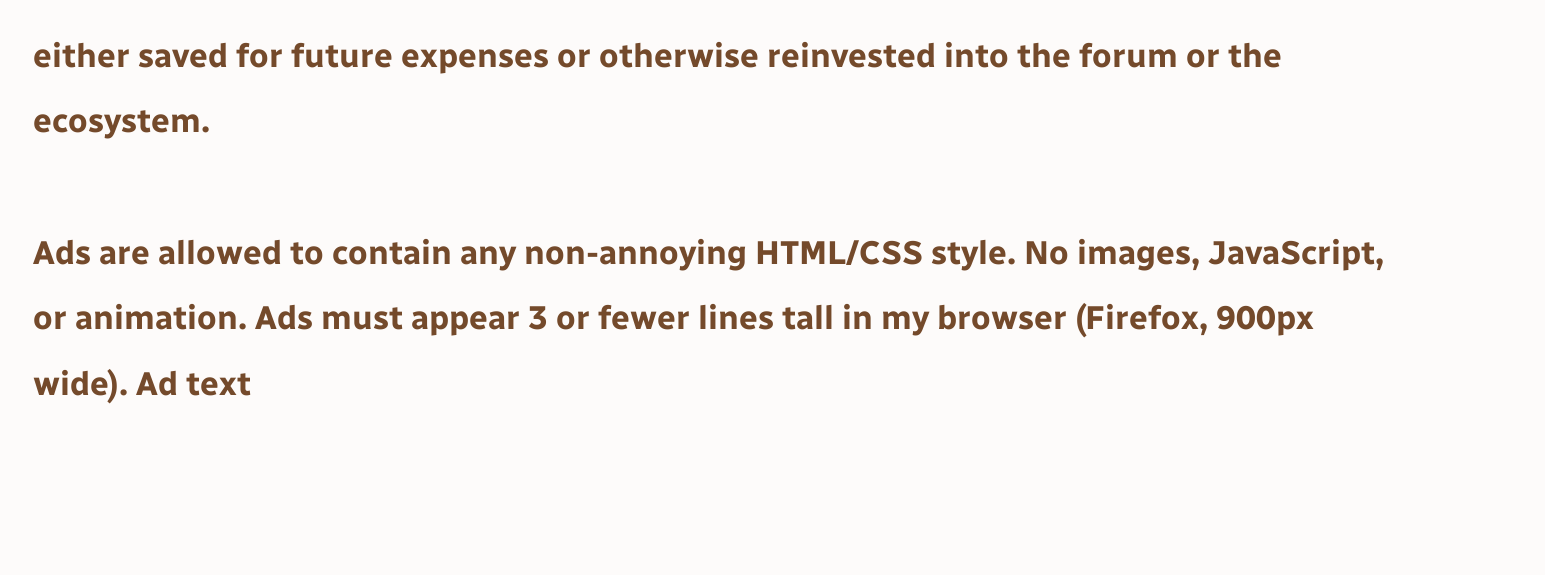either saved for future expenses or otherwise reinvested into the forum or the ecosystem.

Ads are allowed to contain any non-annoying HTML/CSS style. No images, JavaScript, or animation. Ads must appear 3 or fewer lines tall in my browser (Firefox, 900px wide). Ad text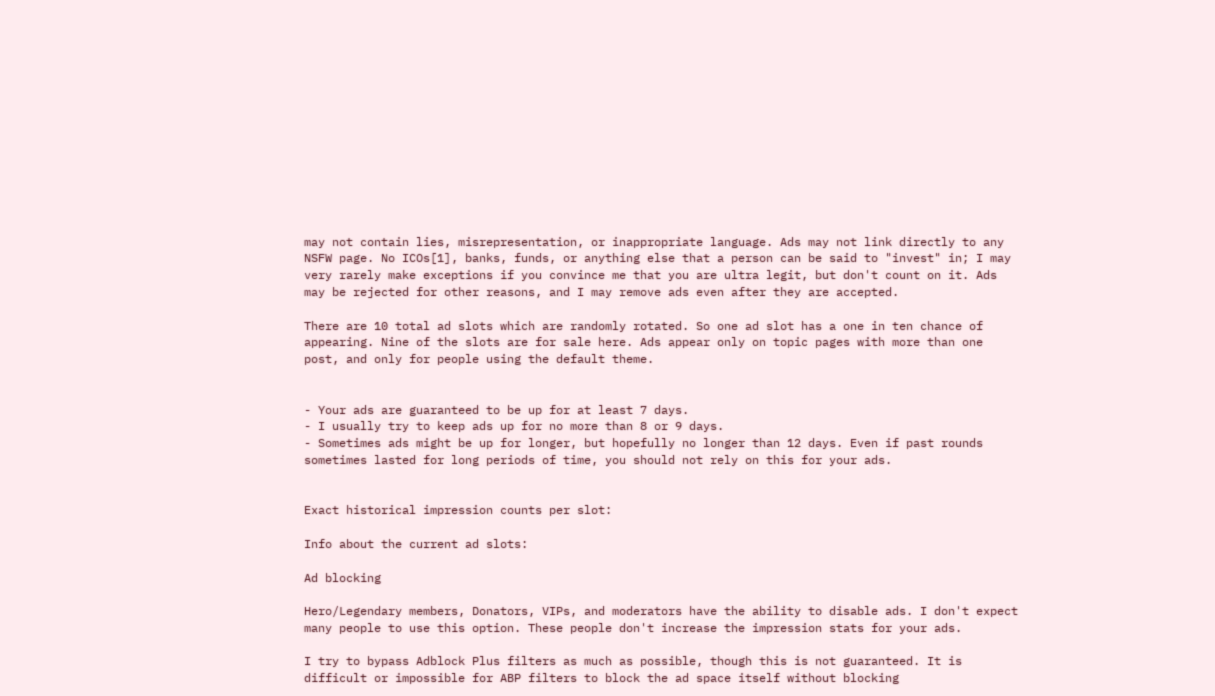may not contain lies, misrepresentation, or inappropriate language. Ads may not link directly to any NSFW page. No ICOs[1], banks, funds, or anything else that a person can be said to "invest" in; I may very rarely make exceptions if you convince me that you are ultra legit, but don't count on it. Ads may be rejected for other reasons, and I may remove ads even after they are accepted.

There are 10 total ad slots which are randomly rotated. So one ad slot has a one in ten chance of appearing. Nine of the slots are for sale here. Ads appear only on topic pages with more than one post, and only for people using the default theme.


- Your ads are guaranteed to be up for at least 7 days.
- I usually try to keep ads up for no more than 8 or 9 days.
- Sometimes ads might be up for longer, but hopefully no longer than 12 days. Even if past rounds sometimes lasted for long periods of time, you should not rely on this for your ads.


Exact historical impression counts per slot:

Info about the current ad slots:

Ad blocking

Hero/Legendary members, Donators, VIPs, and moderators have the ability to disable ads. I don't expect many people to use this option. These people don't increase the impression stats for your ads.

I try to bypass Adblock Plus filters as much as possible, though this is not guaranteed. It is difficult or impossible for ABP filters to block the ad space itself without blocking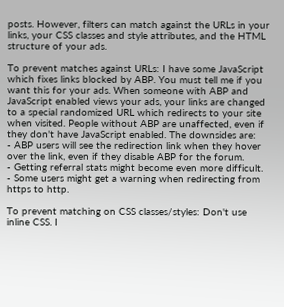posts. However, filters can match against the URLs in your links, your CSS classes and style attributes, and the HTML structure of your ads.

To prevent matches against URLs: I have some JavaScript which fixes links blocked by ABP. You must tell me if you want this for your ads. When someone with ABP and JavaScript enabled views your ads, your links are changed to a special randomized URL which redirects to your site when visited. People without ABP are unaffected, even if they don't have JavaScript enabled. The downsides are:
- ABP users will see the redirection link when they hover over the link, even if they disable ABP for the forum.
- Getting referral stats might become even more difficult.
- Some users might get a warning when redirecting from https to http.

To prevent matching on CSS classes/styles: Don't use inline CSS. I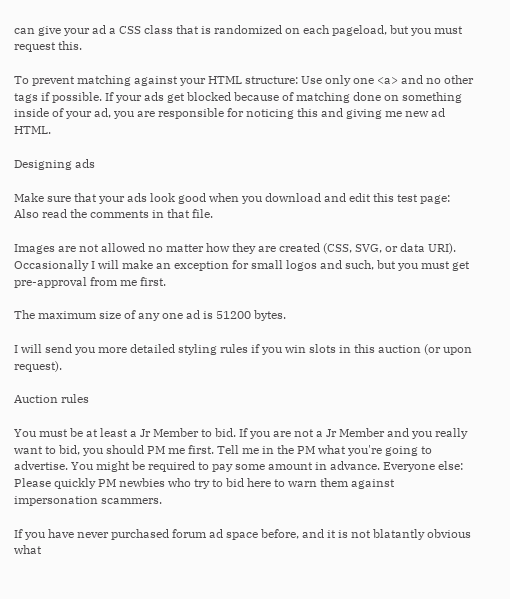can give your ad a CSS class that is randomized on each pageload, but you must request this.

To prevent matching against your HTML structure: Use only one <a> and no other tags if possible. If your ads get blocked because of matching done on something inside of your ad, you are responsible for noticing this and giving me new ad HTML.

Designing ads

Make sure that your ads look good when you download and edit this test page:
Also read the comments in that file.

Images are not allowed no matter how they are created (CSS, SVG, or data URI). Occasionally I will make an exception for small logos and such, but you must get pre-approval from me first.

The maximum size of any one ad is 51200 bytes.

I will send you more detailed styling rules if you win slots in this auction (or upon request).

Auction rules

You must be at least a Jr Member to bid. If you are not a Jr Member and you really want to bid, you should PM me first. Tell me in the PM what you're going to advertise. You might be required to pay some amount in advance. Everyone else: Please quickly PM newbies who try to bid here to warn them against impersonation scammers.

If you have never purchased forum ad space before, and it is not blatantly obvious what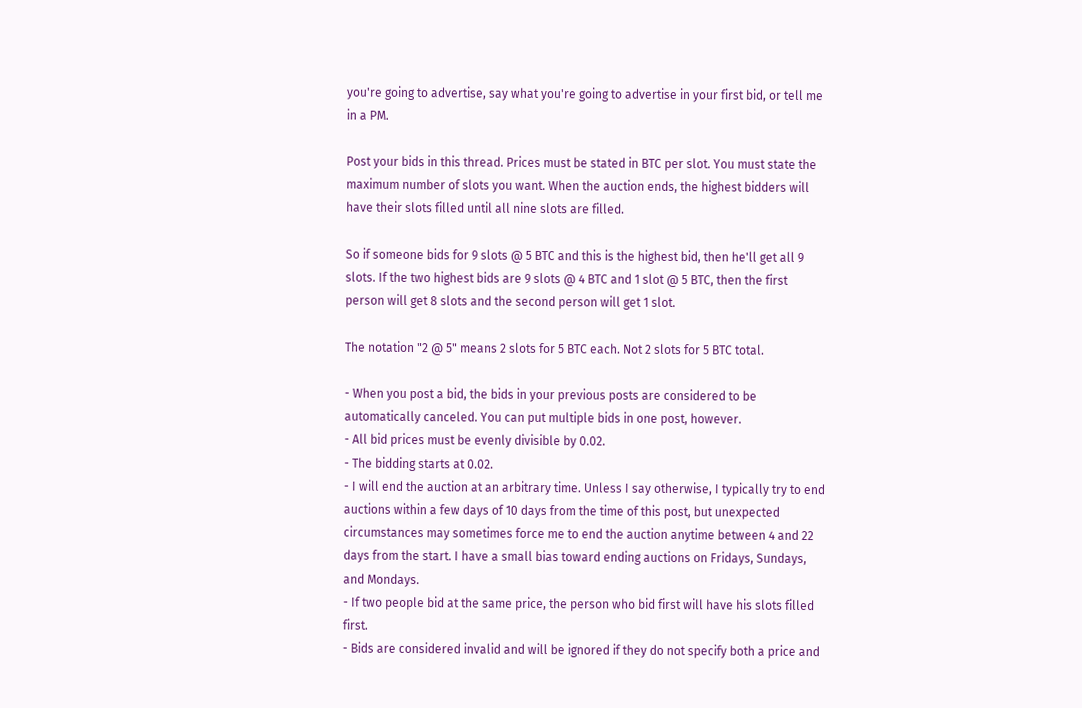you're going to advertise, say what you're going to advertise in your first bid, or tell me in a PM.

Post your bids in this thread. Prices must be stated in BTC per slot. You must state the maximum number of slots you want. When the auction ends, the highest bidders will have their slots filled until all nine slots are filled.

So if someone bids for 9 slots @ 5 BTC and this is the highest bid, then he'll get all 9 slots. If the two highest bids are 9 slots @ 4 BTC and 1 slot @ 5 BTC, then the first person will get 8 slots and the second person will get 1 slot.

The notation "2 @ 5" means 2 slots for 5 BTC each. Not 2 slots for 5 BTC total.

- When you post a bid, the bids in your previous posts are considered to be automatically canceled. You can put multiple bids in one post, however.
- All bid prices must be evenly divisible by 0.02.
- The bidding starts at 0.02.
- I will end the auction at an arbitrary time. Unless I say otherwise, I typically try to end auctions within a few days of 10 days from the time of this post, but unexpected circumstances may sometimes force me to end the auction anytime between 4 and 22 days from the start. I have a small bias toward ending auctions on Fridays, Sundays, and Mondays.
- If two people bid at the same price, the person who bid first will have his slots filled first.
- Bids are considered invalid and will be ignored if they do not specify both a price and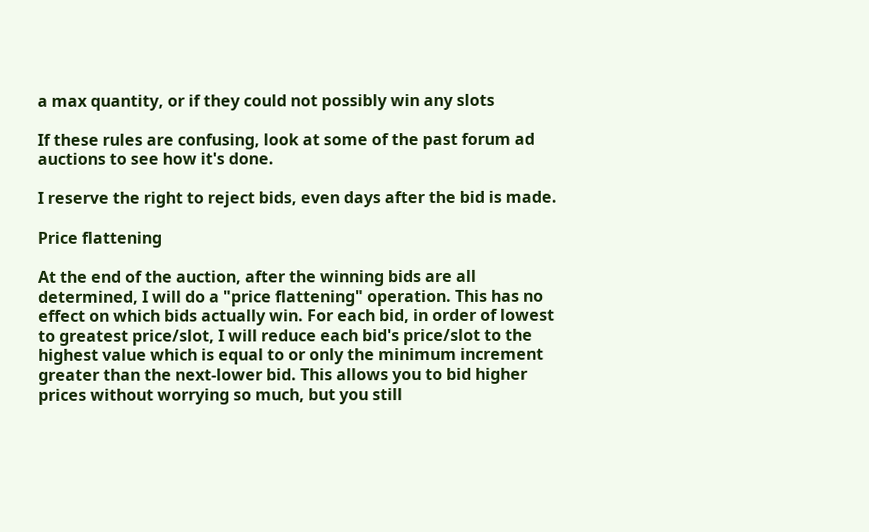a max quantity, or if they could not possibly win any slots

If these rules are confusing, look at some of the past forum ad auctions to see how it's done.

I reserve the right to reject bids, even days after the bid is made.

Price flattening

At the end of the auction, after the winning bids are all determined, I will do a "price flattening" operation. This has no effect on which bids actually win. For each bid, in order of lowest to greatest price/slot, I will reduce each bid's price/slot to the highest value which is equal to or only the minimum increment greater than the next-lower bid. This allows you to bid higher prices without worrying so much, but you still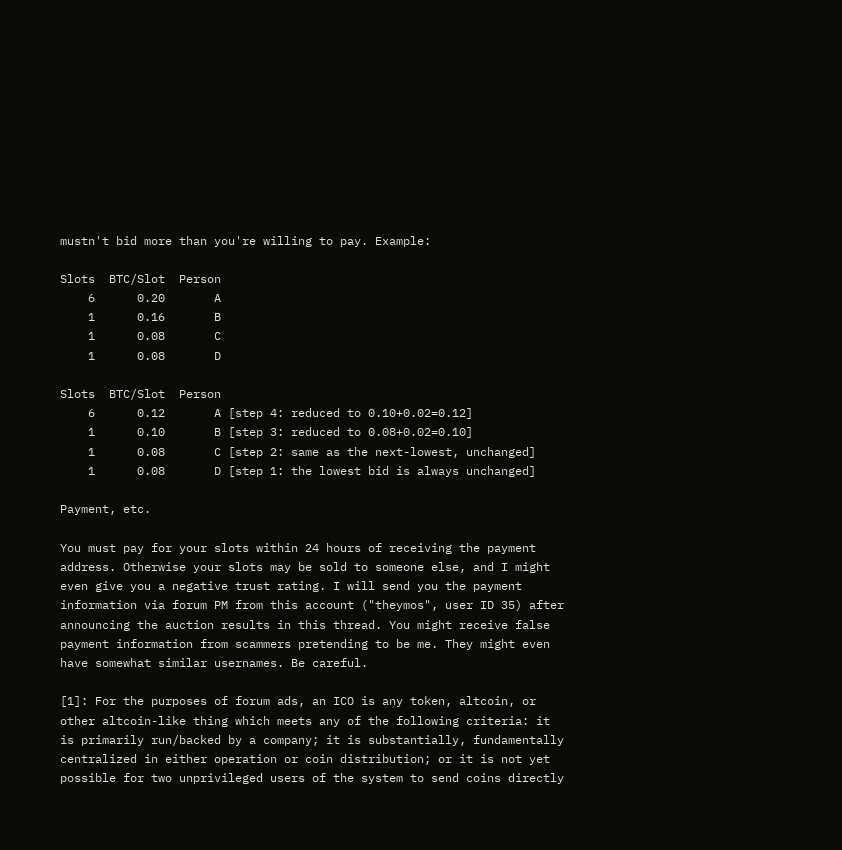mustn't bid more than you're willing to pay. Example:

Slots  BTC/Slot  Person
    6      0.20       A
    1      0.16       B
    1      0.08       C
    1      0.08       D

Slots  BTC/Slot  Person
    6      0.12       A [step 4: reduced to 0.10+0.02=0.12]
    1      0.10       B [step 3: reduced to 0.08+0.02=0.10]
    1      0.08       C [step 2: same as the next-lowest, unchanged]
    1      0.08       D [step 1: the lowest bid is always unchanged]

Payment, etc.

You must pay for your slots within 24 hours of receiving the payment address. Otherwise your slots may be sold to someone else, and I might even give you a negative trust rating. I will send you the payment information via forum PM from this account ("theymos", user ID 35) after announcing the auction results in this thread. You might receive false payment information from scammers pretending to be me. They might even have somewhat similar usernames. Be careful.

[1]: For the purposes of forum ads, an ICO is any token, altcoin, or other altcoin-like thing which meets any of the following criteria: it is primarily run/backed by a company; it is substantially, fundamentally centralized in either operation or coin distribution; or it is not yet possible for two unprivileged users of the system to send coins directly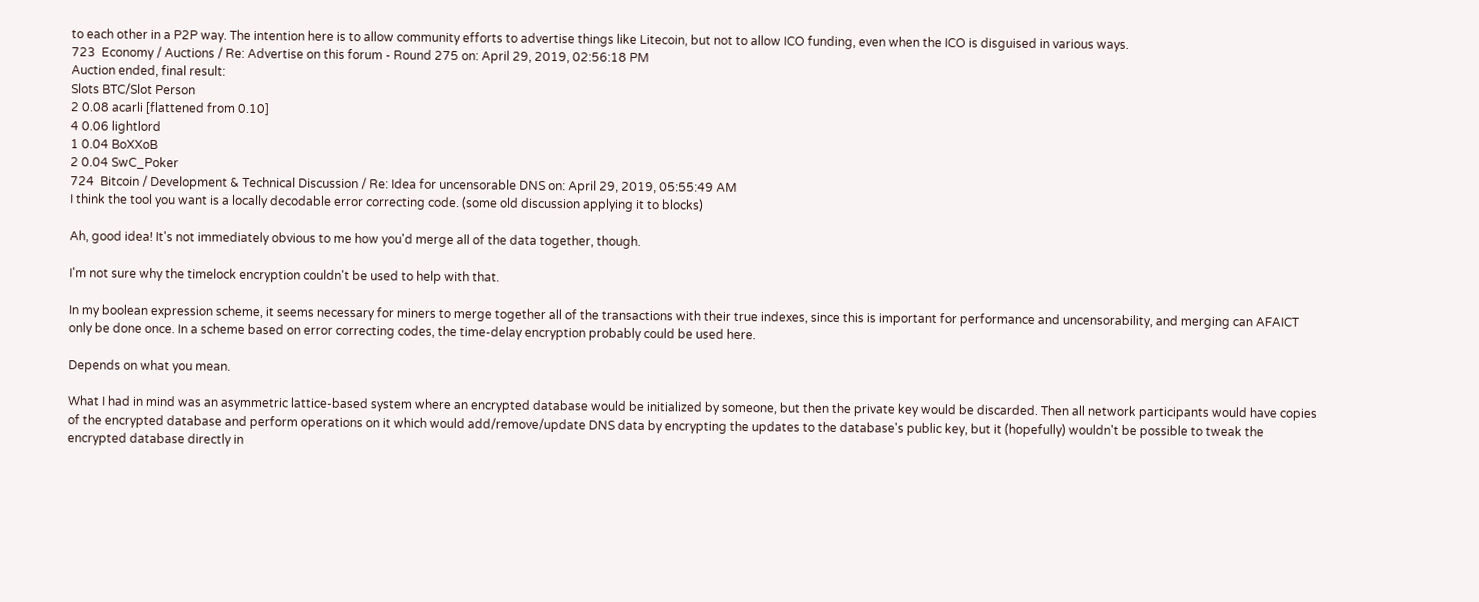to each other in a P2P way. The intention here is to allow community efforts to advertise things like Litecoin, but not to allow ICO funding, even when the ICO is disguised in various ways.
723  Economy / Auctions / Re: Advertise on this forum - Round 275 on: April 29, 2019, 02:56:18 PM
Auction ended, final result:
Slots BTC/Slot Person
2 0.08 acarli [flattened from 0.10]
4 0.06 lightlord
1 0.04 BoXXoB
2 0.04 SwC_Poker
724  Bitcoin / Development & Technical Discussion / Re: Idea for uncensorable DNS on: April 29, 2019, 05:55:49 AM
I think the tool you want is a locally decodable error correcting code. (some old discussion applying it to blocks)

Ah, good idea! It's not immediately obvious to me how you'd merge all of the data together, though.

I'm not sure why the timelock encryption couldn't be used to help with that.

In my boolean expression scheme, it seems necessary for miners to merge together all of the transactions with their true indexes, since this is important for performance and uncensorability, and merging can AFAICT only be done once. In a scheme based on error correcting codes, the time-delay encryption probably could be used here.

Depends on what you mean.

What I had in mind was an asymmetric lattice-based system where an encrypted database would be initialized by someone, but then the private key would be discarded. Then all network participants would have copies of the encrypted database and perform operations on it which would add/remove/update DNS data by encrypting the updates to the database's public key, but it (hopefully) wouldn't be possible to tweak the encrypted database directly in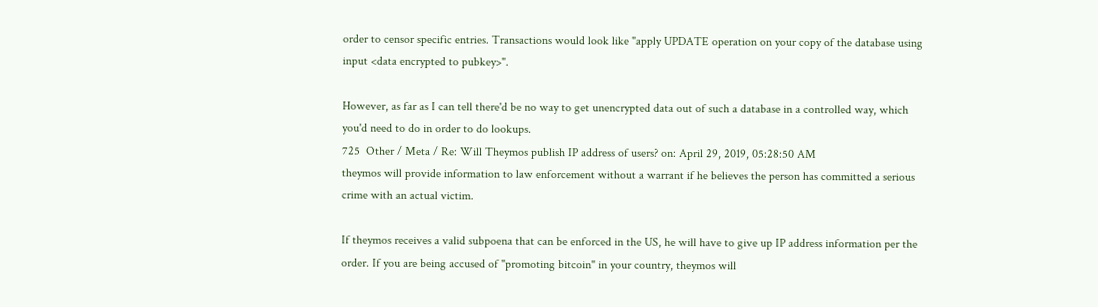order to censor specific entries. Transactions would look like "apply UPDATE operation on your copy of the database using input <data encrypted to pubkey>".

However, as far as I can tell there'd be no way to get unencrypted data out of such a database in a controlled way, which you'd need to do in order to do lookups.
725  Other / Meta / Re: Will Theymos publish IP address of users? on: April 29, 2019, 05:28:50 AM
theymos will provide information to law enforcement without a warrant if he believes the person has committed a serious crime with an actual victim.

If theymos receives a valid subpoena that can be enforced in the US, he will have to give up IP address information per the order. If you are being accused of "promoting bitcoin" in your country, theymos will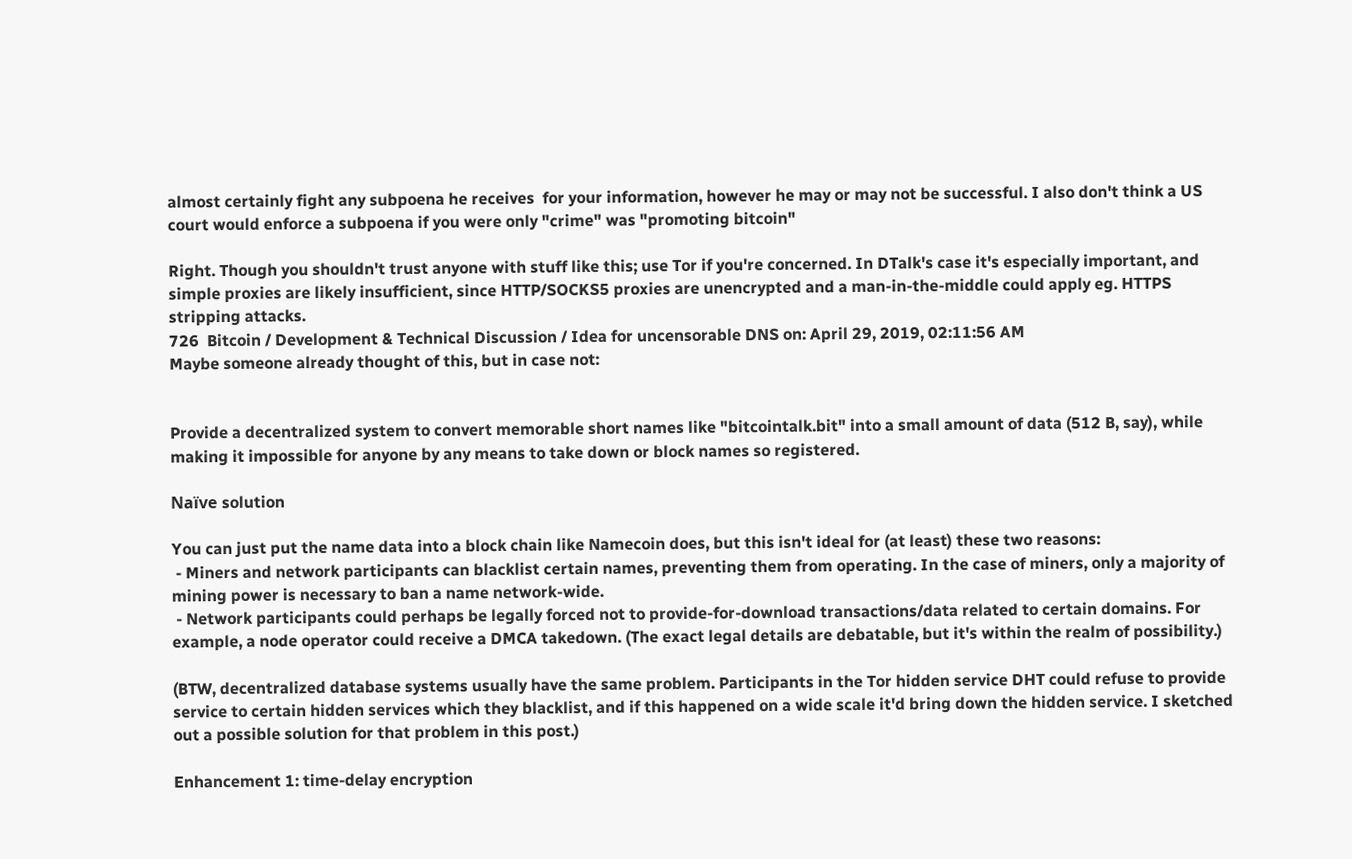almost certainly fight any subpoena he receives  for your information, however he may or may not be successful. I also don't think a US court would enforce a subpoena if you were only "crime" was "promoting bitcoin"

Right. Though you shouldn't trust anyone with stuff like this; use Tor if you're concerned. In DTalk's case it's especially important, and simple proxies are likely insufficient, since HTTP/SOCKS5 proxies are unencrypted and a man-in-the-middle could apply eg. HTTPS stripping attacks.
726  Bitcoin / Development & Technical Discussion / Idea for uncensorable DNS on: April 29, 2019, 02:11:56 AM
Maybe someone already thought of this, but in case not:


Provide a decentralized system to convert memorable short names like "bitcointalk.bit" into a small amount of data (512 B, say), while making it impossible for anyone by any means to take down or block names so registered.

Naïve solution

You can just put the name data into a block chain like Namecoin does, but this isn't ideal for (at least) these two reasons:
 - Miners and network participants can blacklist certain names, preventing them from operating. In the case of miners, only a majority of mining power is necessary to ban a name network-wide.
 - Network participants could perhaps be legally forced not to provide-for-download transactions/data related to certain domains. For example, a node operator could receive a DMCA takedown. (The exact legal details are debatable, but it's within the realm of possibility.)

(BTW, decentralized database systems usually have the same problem. Participants in the Tor hidden service DHT could refuse to provide service to certain hidden services which they blacklist, and if this happened on a wide scale it'd bring down the hidden service. I sketched out a possible solution for that problem in this post.)

Enhancement 1: time-delay encryption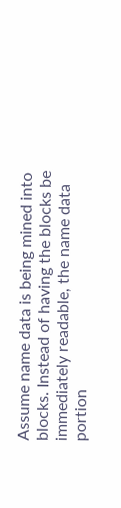Assume name data is being mined into blocks. Instead of having the blocks be immediately readable, the name data portion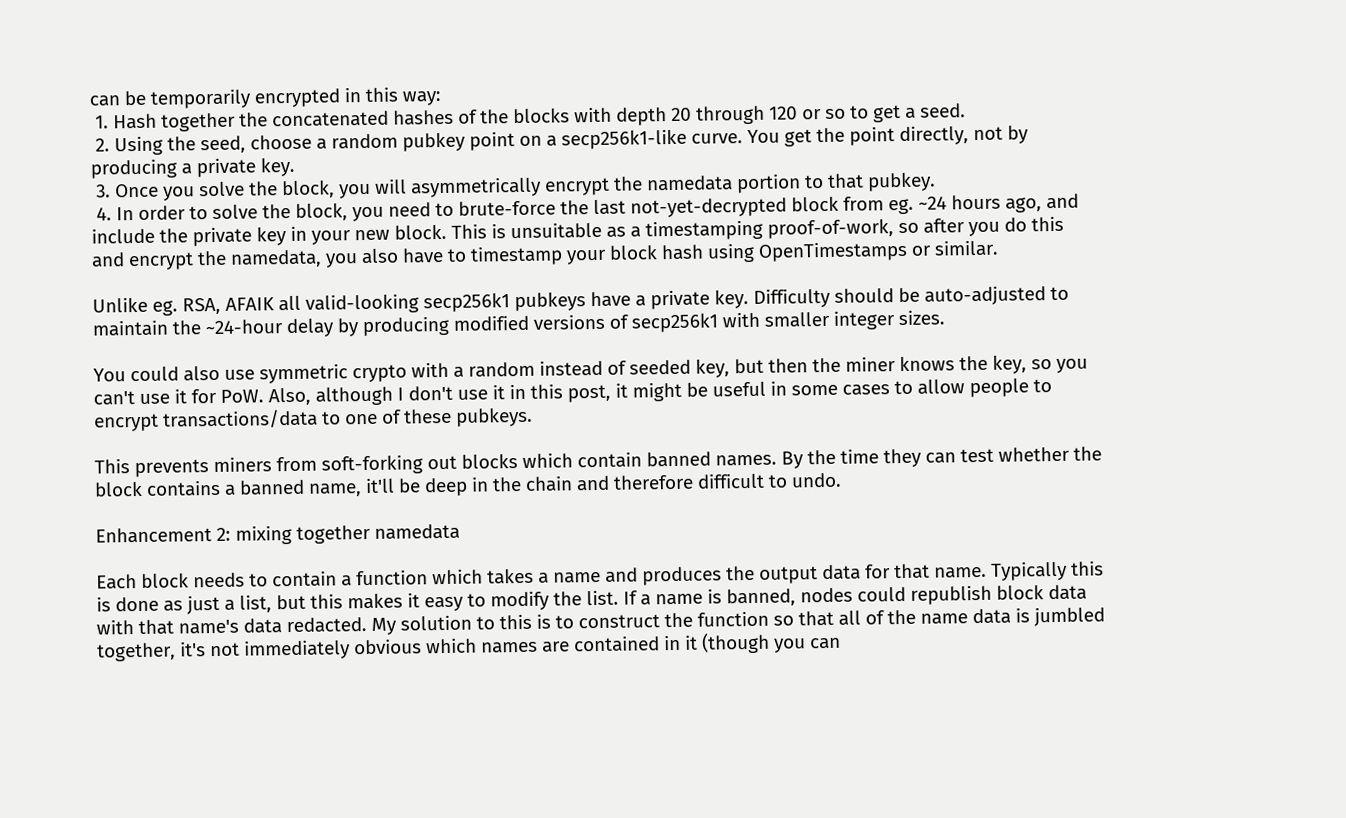can be temporarily encrypted in this way:
 1. Hash together the concatenated hashes of the blocks with depth 20 through 120 or so to get a seed.
 2. Using the seed, choose a random pubkey point on a secp256k1-like curve. You get the point directly, not by producing a private key.
 3. Once you solve the block, you will asymmetrically encrypt the namedata portion to that pubkey.
 4. In order to solve the block, you need to brute-force the last not-yet-decrypted block from eg. ~24 hours ago, and include the private key in your new block. This is unsuitable as a timestamping proof-of-work, so after you do this and encrypt the namedata, you also have to timestamp your block hash using OpenTimestamps or similar.

Unlike eg. RSA, AFAIK all valid-looking secp256k1 pubkeys have a private key. Difficulty should be auto-adjusted to maintain the ~24-hour delay by producing modified versions of secp256k1 with smaller integer sizes.

You could also use symmetric crypto with a random instead of seeded key, but then the miner knows the key, so you can't use it for PoW. Also, although I don't use it in this post, it might be useful in some cases to allow people to encrypt transactions/data to one of these pubkeys.

This prevents miners from soft-forking out blocks which contain banned names. By the time they can test whether the block contains a banned name, it'll be deep in the chain and therefore difficult to undo.

Enhancement 2: mixing together namedata

Each block needs to contain a function which takes a name and produces the output data for that name. Typically this is done as just a list, but this makes it easy to modify the list. If a name is banned, nodes could republish block data with that name's data redacted. My solution to this is to construct the function so that all of the name data is jumbled together, it's not immediately obvious which names are contained in it (though you can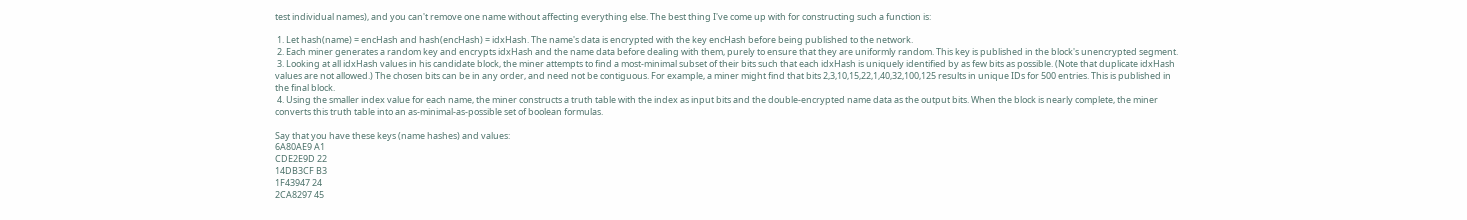test individual names), and you can't remove one name without affecting everything else. The best thing I've come up with for constructing such a function is:

 1. Let hash(name) = encHash and hash(encHash) = idxHash. The name's data is encrypted with the key encHash before being published to the network.
 2. Each miner generates a random key and encrypts idxHash and the name data before dealing with them, purely to ensure that they are uniformly random. This key is published in the block's unencrypted segment.
 3. Looking at all idxHash values in his candidate block, the miner attempts to find a most-minimal subset of their bits such that each idxHash is uniquely identified by as few bits as possible. (Note that duplicate idxHash values are not allowed.) The chosen bits can be in any order, and need not be contiguous. For example, a miner might find that bits 2,3,10,15,22,1,40,32,100,125 results in unique IDs for 500 entries. This is published in the final block.
 4. Using the smaller index value for each name, the miner constructs a truth table with the index as input bits and the double-encrypted name data as the output bits. When the block is nearly complete, the miner converts this truth table into an as-minimal-as-possible set of boolean formulas.

Say that you have these keys (name hashes) and values:
6A80AE9 A1
CDE2E9D 22
14DB3CF B3
1F43947 24
2CA8297 45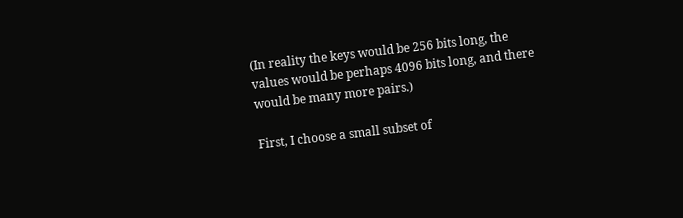(In reality the keys would be 256 bits long, the values would be perhaps 4096 bits long, and there would be many more pairs.)

First, I choose a small subset of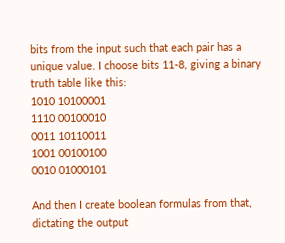bits from the input such that each pair has a unique value. I choose bits 11-8, giving a binary truth table like this:
1010 10100001
1110 00100010
0011 10110011
1001 00100100
0010 01000101

And then I create boolean formulas from that, dictating the output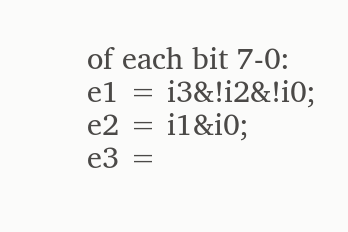of each bit 7-0:
e1 = i3&!i2&!i0;
e2 = i1&i0;
e3 =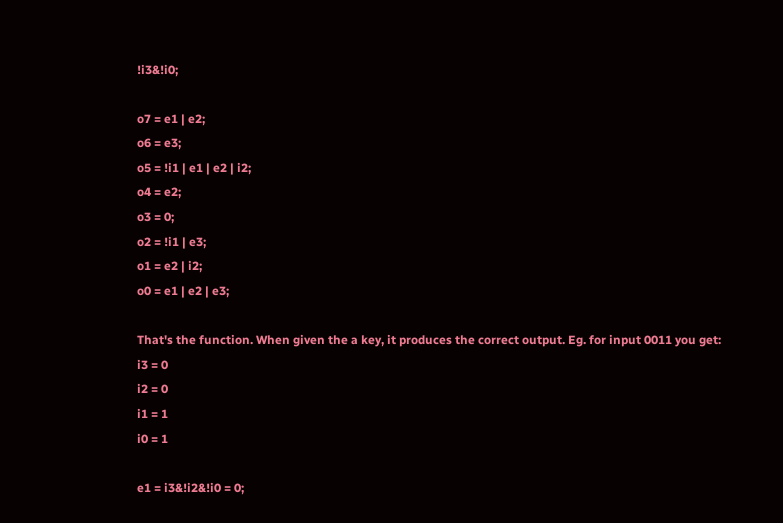!i3&!i0;

o7 = e1 | e2;
o6 = e3;
o5 = !i1 | e1 | e2 | i2;
o4 = e2;
o3 = 0;
o2 = !i1 | e3;
o1 = e2 | i2;
o0 = e1 | e2 | e3;

That's the function. When given the a key, it produces the correct output. Eg. for input 0011 you get:
i3 = 0
i2 = 0
i1 = 1
i0 = 1

e1 = i3&!i2&!i0 = 0;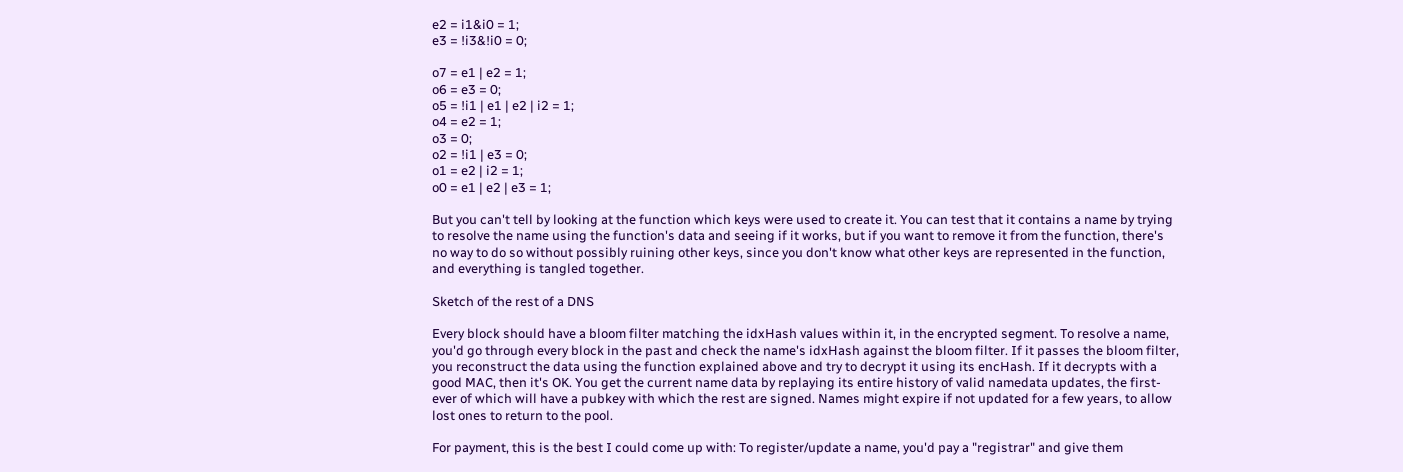e2 = i1&i0 = 1;
e3 = !i3&!i0 = 0;

o7 = e1 | e2 = 1;
o6 = e3 = 0;
o5 = !i1 | e1 | e2 | i2 = 1;
o4 = e2 = 1;
o3 = 0;
o2 = !i1 | e3 = 0;
o1 = e2 | i2 = 1;
o0 = e1 | e2 | e3 = 1;

But you can't tell by looking at the function which keys were used to create it. You can test that it contains a name by trying to resolve the name using the function's data and seeing if it works, but if you want to remove it from the function, there's no way to do so without possibly ruining other keys, since you don't know what other keys are represented in the function, and everything is tangled together.

Sketch of the rest of a DNS

Every block should have a bloom filter matching the idxHash values within it, in the encrypted segment. To resolve a name, you'd go through every block in the past and check the name's idxHash against the bloom filter. If it passes the bloom filter, you reconstruct the data using the function explained above and try to decrypt it using its encHash. If it decrypts with a good MAC, then it's OK. You get the current name data by replaying its entire history of valid namedata updates, the first-ever of which will have a pubkey with which the rest are signed. Names might expire if not updated for a few years, to allow lost ones to return to the pool.

For payment, this is the best I could come up with: To register/update a name, you'd pay a "registrar" and give them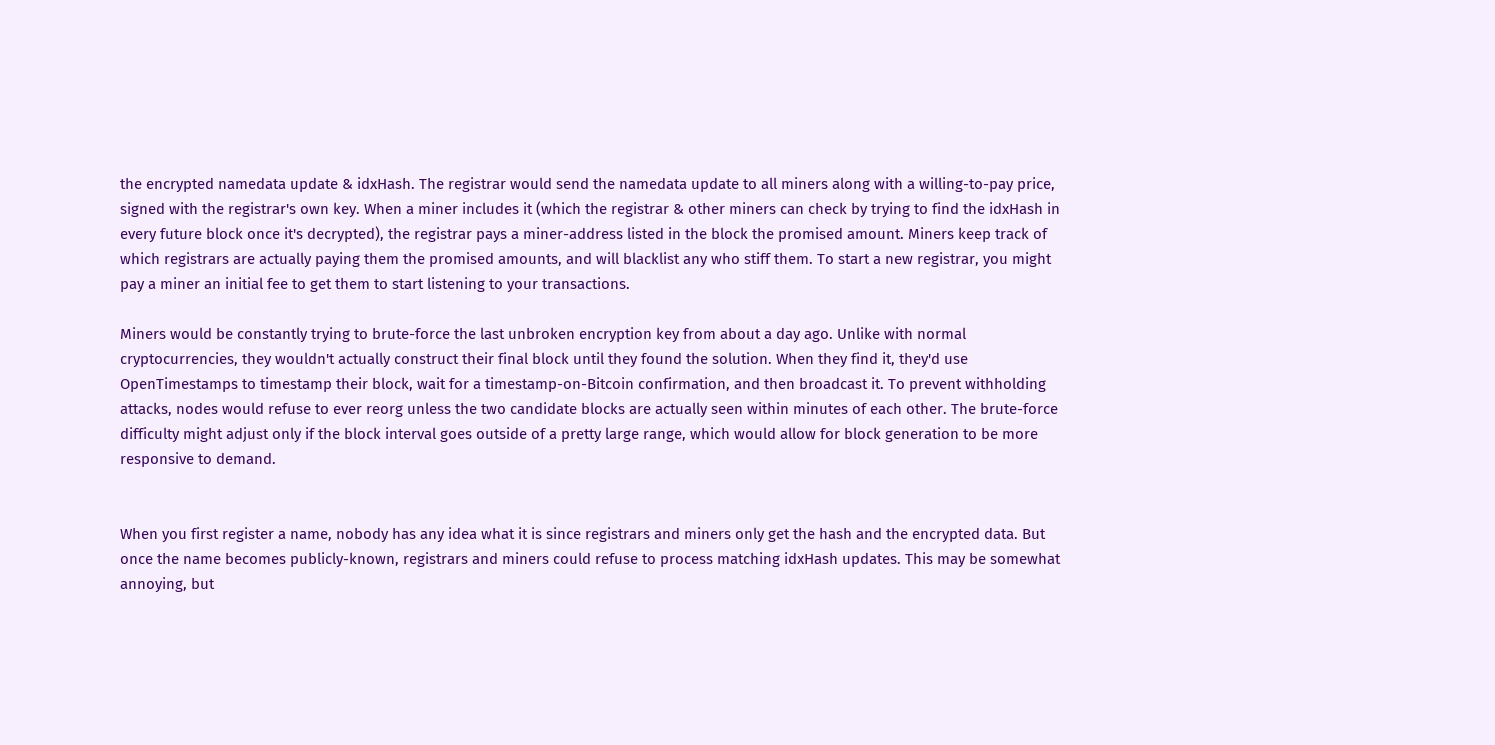the encrypted namedata update & idxHash. The registrar would send the namedata update to all miners along with a willing-to-pay price, signed with the registrar's own key. When a miner includes it (which the registrar & other miners can check by trying to find the idxHash in every future block once it's decrypted), the registrar pays a miner-address listed in the block the promised amount. Miners keep track of which registrars are actually paying them the promised amounts, and will blacklist any who stiff them. To start a new registrar, you might pay a miner an initial fee to get them to start listening to your transactions.

Miners would be constantly trying to brute-force the last unbroken encryption key from about a day ago. Unlike with normal cryptocurrencies, they wouldn't actually construct their final block until they found the solution. When they find it, they'd use OpenTimestamps to timestamp their block, wait for a timestamp-on-Bitcoin confirmation, and then broadcast it. To prevent withholding attacks, nodes would refuse to ever reorg unless the two candidate blocks are actually seen within minutes of each other. The brute-force difficulty might adjust only if the block interval goes outside of a pretty large range, which would allow for block generation to be more responsive to demand.


When you first register a name, nobody has any idea what it is since registrars and miners only get the hash and the encrypted data. But once the name becomes publicly-known, registrars and miners could refuse to process matching idxHash updates. This may be somewhat annoying, but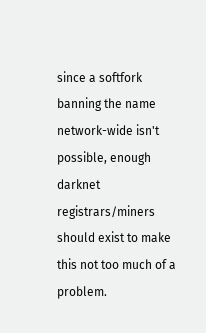since a softfork banning the name network-wide isn't possible, enough darknet registrars/miners should exist to make this not too much of a problem.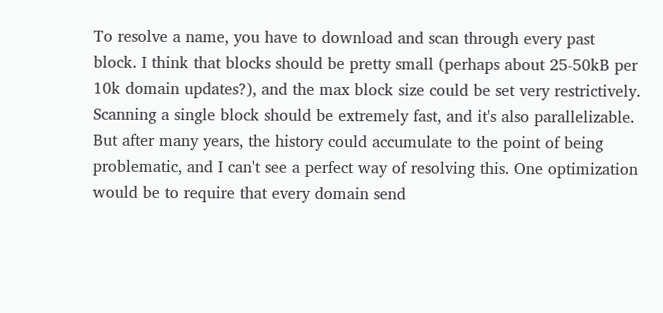To resolve a name, you have to download and scan through every past block. I think that blocks should be pretty small (perhaps about 25-50kB per 10k domain updates?), and the max block size could be set very restrictively. Scanning a single block should be extremely fast, and it's also parallelizable. But after many years, the history could accumulate to the point of being problematic, and I can't see a perfect way of resolving this. One optimization would be to require that every domain send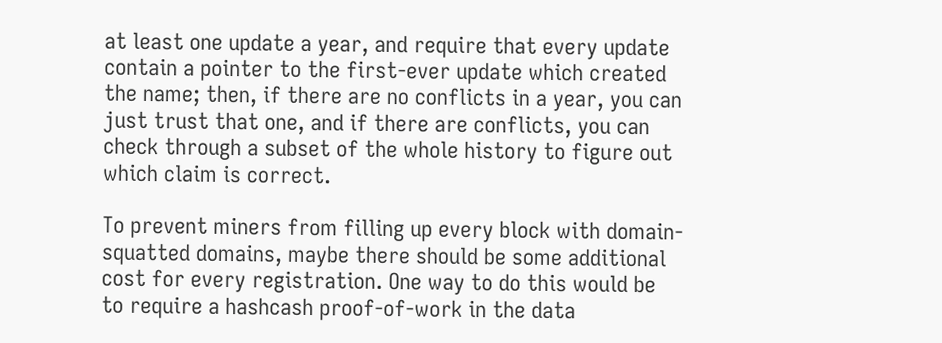at least one update a year, and require that every update contain a pointer to the first-ever update which created the name; then, if there are no conflicts in a year, you can just trust that one, and if there are conflicts, you can check through a subset of the whole history to figure out which claim is correct.

To prevent miners from filling up every block with domain-squatted domains, maybe there should be some additional cost for every registration. One way to do this would be to require a hashcash proof-of-work in the data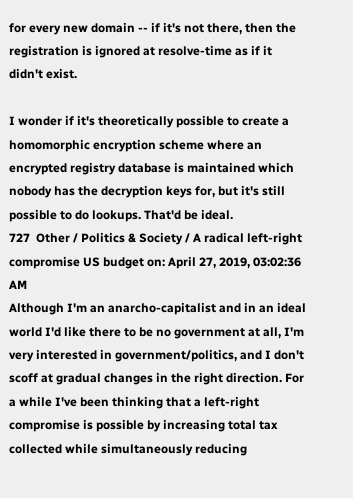for every new domain -- if it's not there, then the registration is ignored at resolve-time as if it didn't exist.

I wonder if it's theoretically possible to create a homomorphic encryption scheme where an encrypted registry database is maintained which nobody has the decryption keys for, but it's still possible to do lookups. That'd be ideal.
727  Other / Politics & Society / A radical left-right compromise US budget on: April 27, 2019, 03:02:36 AM
Although I'm an anarcho-capitalist and in an ideal world I'd like there to be no government at all, I'm very interested in government/politics, and I don't scoff at gradual changes in the right direction. For a while I've been thinking that a left-right compromise is possible by increasing total tax collected while simultaneously reducing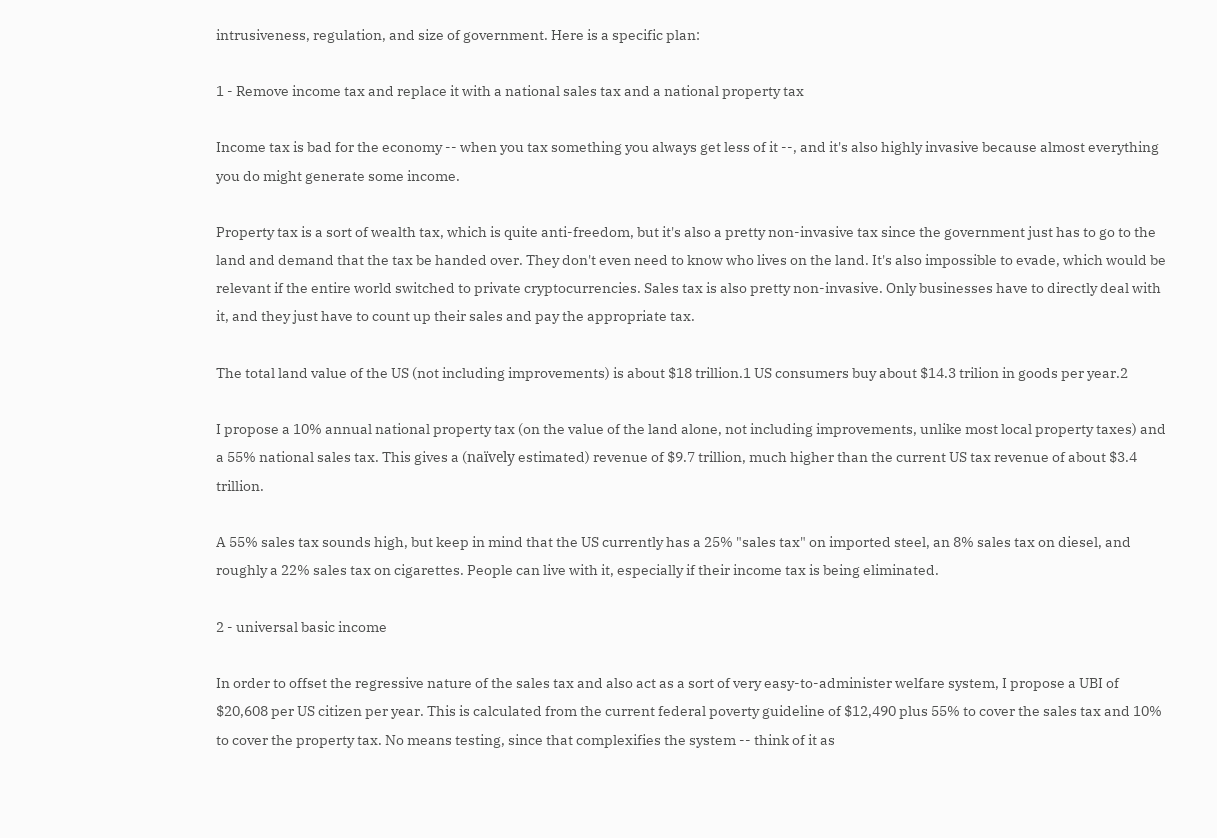intrusiveness, regulation, and size of government. Here is a specific plan:

1 - Remove income tax and replace it with a national sales tax and a national property tax

Income tax is bad for the economy -- when you tax something you always get less of it --, and it's also highly invasive because almost everything you do might generate some income.

Property tax is a sort of wealth tax, which is quite anti-freedom, but it's also a pretty non-invasive tax since the government just has to go to the land and demand that the tax be handed over. They don't even need to know who lives on the land. It's also impossible to evade, which would be relevant if the entire world switched to private cryptocurrencies. Sales tax is also pretty non-invasive. Only businesses have to directly deal with it, and they just have to count up their sales and pay the appropriate tax.

The total land value of the US (not including improvements) is about $18 trillion.1 US consumers buy about $14.3 trilion in goods per year.2

I propose a 10% annual national property tax (on the value of the land alone, not including improvements, unlike most local property taxes) and a 55% national sales tax. This gives a (naïvely estimated) revenue of $9.7 trillion, much higher than the current US tax revenue of about $3.4 trillion.

A 55% sales tax sounds high, but keep in mind that the US currently has a 25% "sales tax" on imported steel, an 8% sales tax on diesel, and roughly a 22% sales tax on cigarettes. People can live with it, especially if their income tax is being eliminated.

2 - universal basic income

In order to offset the regressive nature of the sales tax and also act as a sort of very easy-to-administer welfare system, I propose a UBI of $20,608 per US citizen per year. This is calculated from the current federal poverty guideline of $12,490 plus 55% to cover the sales tax and 10% to cover the property tax. No means testing, since that complexifies the system -- think of it as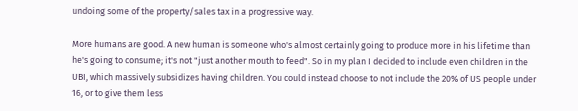undoing some of the property/sales tax in a progressive way.

More humans are good. A new human is someone who's almost certainly going to produce more in his lifetime than he's going to consume; it's not "just another mouth to feed". So in my plan I decided to include even children in the UBI, which massively subsidizes having children. You could instead choose to not include the 20% of US people under 16, or to give them less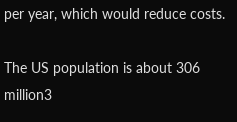per year, which would reduce costs.

The US population is about 306 million3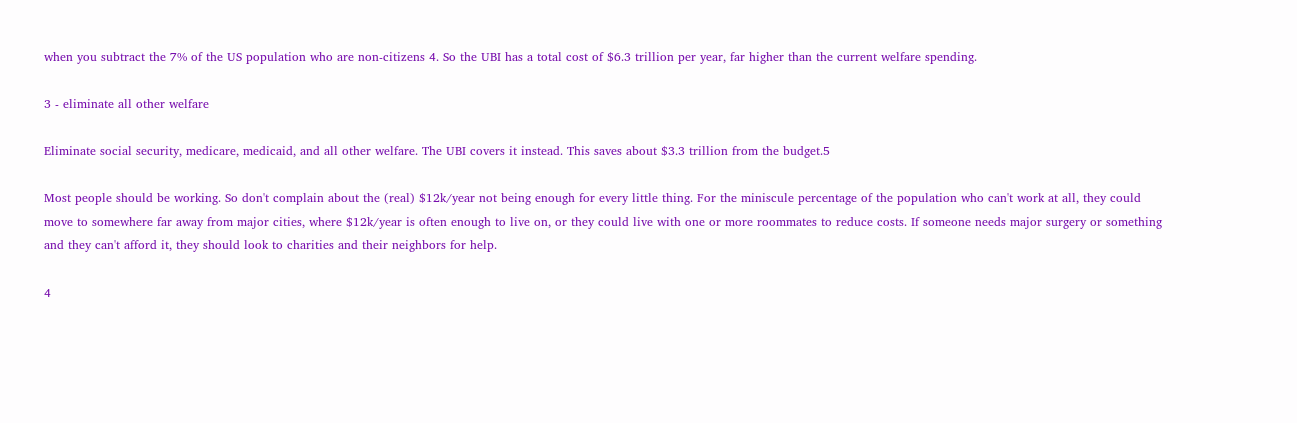when you subtract the 7% of the US population who are non-citizens 4. So the UBI has a total cost of $6.3 trillion per year, far higher than the current welfare spending.

3 - eliminate all other welfare

Eliminate social security, medicare, medicaid, and all other welfare. The UBI covers it instead. This saves about $3.3 trillion from the budget.5

Most people should be working. So don't complain about the (real) $12k/year not being enough for every little thing. For the miniscule percentage of the population who can't work at all, they could move to somewhere far away from major cities, where $12k/year is often enough to live on, or they could live with one or more roommates to reduce costs. If someone needs major surgery or something and they can't afford it, they should look to charities and their neighbors for help.

4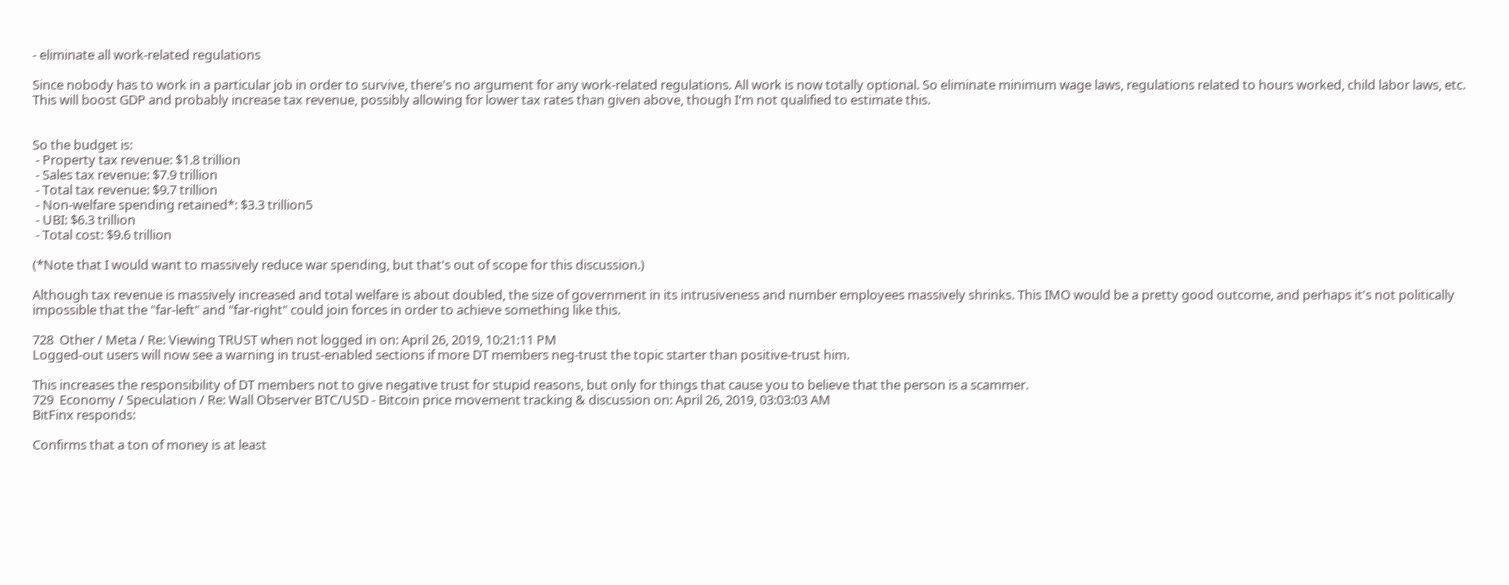- eliminate all work-related regulations

Since nobody has to work in a particular job in order to survive, there's no argument for any work-related regulations. All work is now totally optional. So eliminate minimum wage laws, regulations related to hours worked, child labor laws, etc. This will boost GDP and probably increase tax revenue, possibly allowing for lower tax rates than given above, though I'm not qualified to estimate this.


So the budget is:
 - Property tax revenue: $1.8 trillion
 - Sales tax revenue: $7.9 trillion
 - Total tax revenue: $9.7 trillion
 - Non-welfare spending retained*: $3.3 trillion5
 - UBI: $6.3 trillion
 - Total cost: $9.6 trillion

(*Note that I would want to massively reduce war spending, but that's out of scope for this discussion.)

Although tax revenue is massively increased and total welfare is about doubled, the size of government in its intrusiveness and number employees massively shrinks. This IMO would be a pretty good outcome, and perhaps it's not politically impossible that the "far-left" and "far-right" could join forces in order to achieve something like this.

728  Other / Meta / Re: Viewing TRUST when not logged in on: April 26, 2019, 10:21:11 PM
Logged-out users will now see a warning in trust-enabled sections if more DT members neg-trust the topic starter than positive-trust him.

This increases the responsibility of DT members not to give negative trust for stupid reasons, but only for things that cause you to believe that the person is a scammer.
729  Economy / Speculation / Re: Wall Observer BTC/USD - Bitcoin price movement tracking & discussion on: April 26, 2019, 03:03:03 AM
BitFinx responds:

Confirms that a ton of money is at least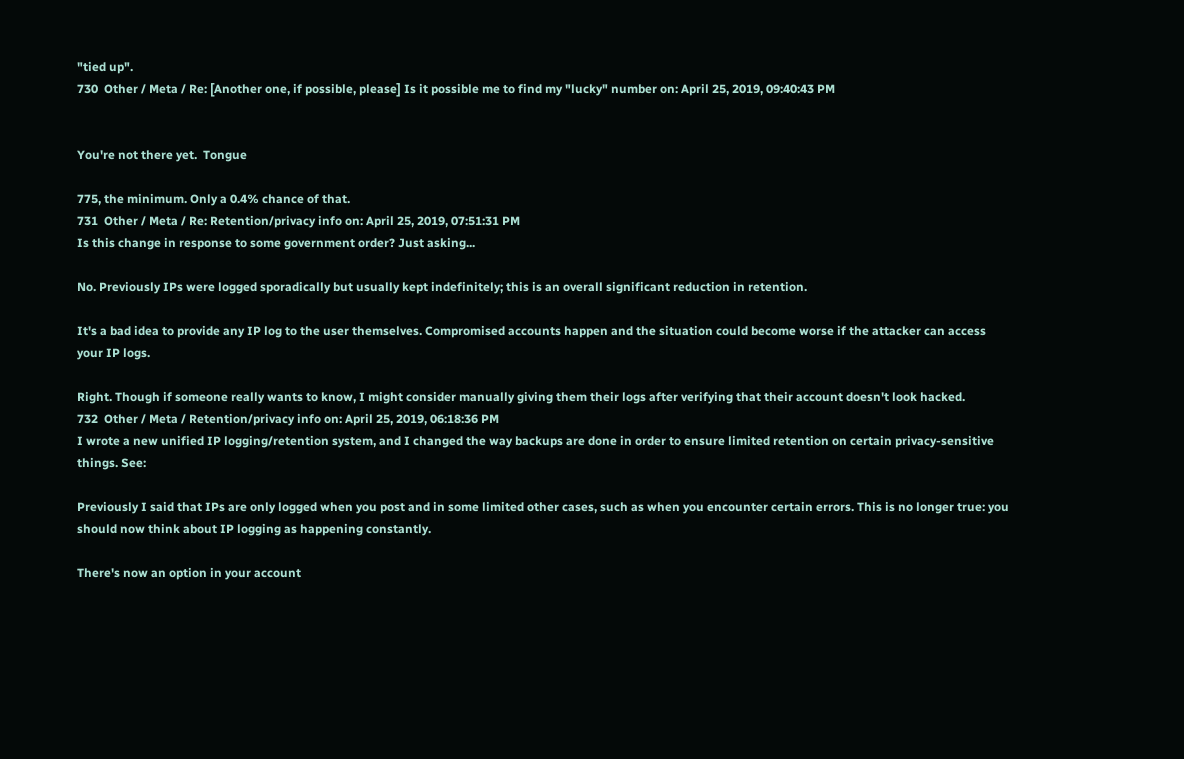"tied up".
730  Other / Meta / Re: [Another one, if possible, please] Is it possible me to find my "lucky" number on: April 25, 2019, 09:40:43 PM


You're not there yet.  Tongue

775, the minimum. Only a 0.4% chance of that.
731  Other / Meta / Re: Retention/privacy info on: April 25, 2019, 07:51:31 PM
Is this change in response to some government order? Just asking...

No. Previously IPs were logged sporadically but usually kept indefinitely; this is an overall significant reduction in retention.

It's a bad idea to provide any IP log to the user themselves. Compromised accounts happen and the situation could become worse if the attacker can access your IP logs.

Right. Though if someone really wants to know, I might consider manually giving them their logs after verifying that their account doesn't look hacked.
732  Other / Meta / Retention/privacy info on: April 25, 2019, 06:18:36 PM
I wrote a new unified IP logging/retention system, and I changed the way backups are done in order to ensure limited retention on certain privacy-sensitive things. See:

Previously I said that IPs are only logged when you post and in some limited other cases, such as when you encounter certain errors. This is no longer true: you should now think about IP logging as happening constantly.

There's now an option in your account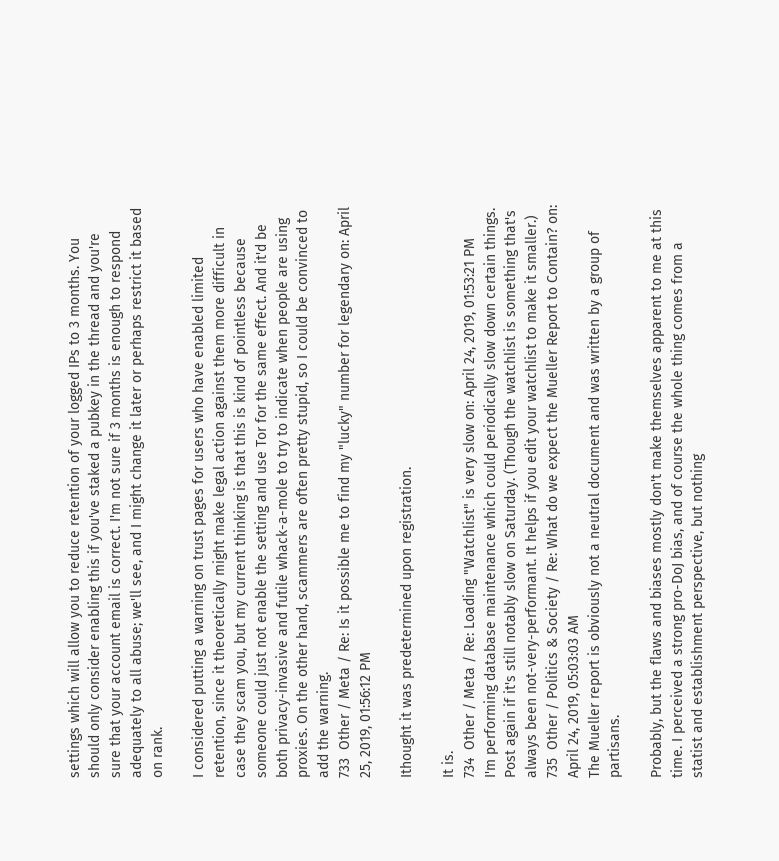settings which will allow you to reduce retention of your logged IPs to 3 months. You should only consider enabling this if you've staked a pubkey in the thread and you're sure that your account email is correct. I'm not sure if 3 months is enough to respond adequately to all abuse; we'll see, and I might change it later or perhaps restrict it based on rank.

I considered putting a warning on trust pages for users who have enabled limited retention, since it theoretically might make legal action against them more difficult in case they scam you, but my current thinking is that this is kind of pointless because someone could just not enable the setting and use Tor for the same effect. And it'd be both privacy-invasive and futile whack-a-mole to try to indicate when people are using proxies. On the other hand, scammers are often pretty stupid, so I could be convinced to add the warning.
733  Other / Meta / Re: Is it possible me to find my "lucky" number for legendary on: April 25, 2019, 01:56:12 PM

Ithought it was predetermined upon registration.

It is.
734  Other / Meta / Re: Loading "Watchlist" is very slow on: April 24, 2019, 01:53:21 PM
I'm performing database maintenance which could periodically slow down certain things. Post again if it's still notably slow on Saturday. (Though the watchlist is something that's always been not-very-performant. It helps if you edit your watchlist to make it smaller.)
735  Other / Politics & Society / Re: What do we expect the Mueller Report to Contain? on: April 24, 2019, 05:03:03 AM
The Mueller report is obviously not a neutral document and was written by a group of partisans.

Probably, but the flaws and biases mostly don't make themselves apparent to me at this time. I perceived a strong pro-DoJ bias, and of course the whole thing comes from a statist and establishment perspective, but nothing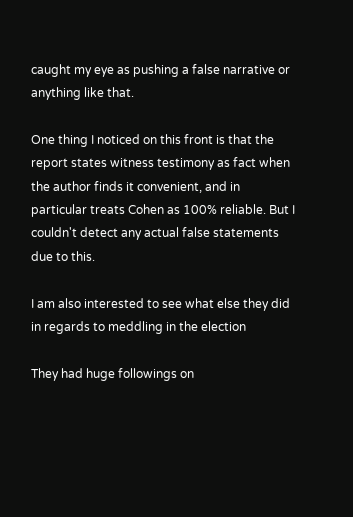caught my eye as pushing a false narrative or anything like that.

One thing I noticed on this front is that the report states witness testimony as fact when the author finds it convenient, and in particular treats Cohen as 100% reliable. But I couldn't detect any actual false statements due to this.

I am also interested to see what else they did in regards to meddling in the election

They had huge followings on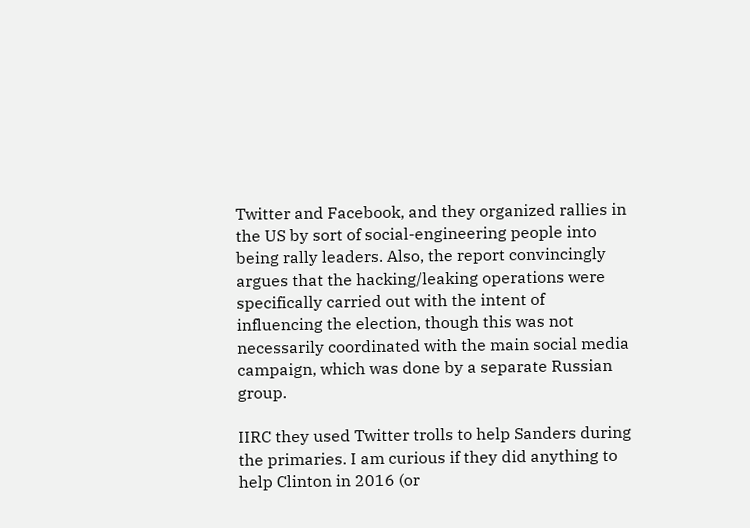Twitter and Facebook, and they organized rallies in the US by sort of social-engineering people into being rally leaders. Also, the report convincingly argues that the hacking/leaking operations were specifically carried out with the intent of influencing the election, though this was not necessarily coordinated with the main social media campaign, which was done by a separate Russian group.

IIRC they used Twitter trolls to help Sanders during the primaries. I am curious if they did anything to help Clinton in 2016 (or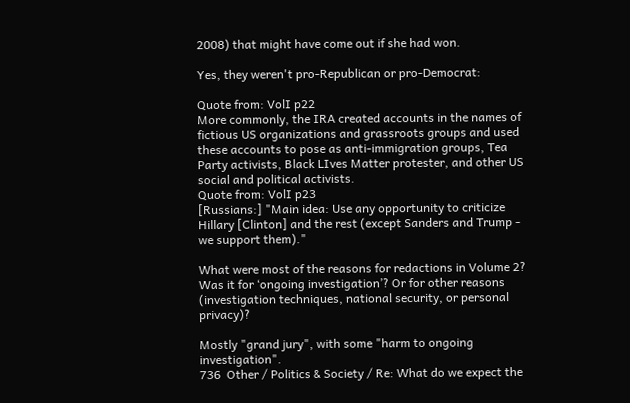2008) that might have come out if she had won.

Yes, they weren't pro-Republican or pro-Democrat:

Quote from: VolI p22
More commonly, the IRA created accounts in the names of fictious US organizations and grassroots groups and used these accounts to pose as anti-immigration groups, Tea Party activists, Black LIves Matter protester, and other US social and political activists.
Quote from: VolI p23
[Russians:] "Main idea: Use any opportunity to criticize Hillary [Clinton] and the rest (except Sanders and Trump - we support them)."

What were most of the reasons for redactions in Volume 2? Was it for ‘ongoing investigation’? Or for other reasons (investigation techniques, national security, or personal privacy)?

Mostly "grand jury", with some "harm to ongoing investigation".
736  Other / Politics & Society / Re: What do we expect the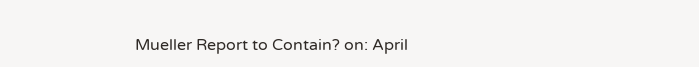Mueller Report to Contain? on: April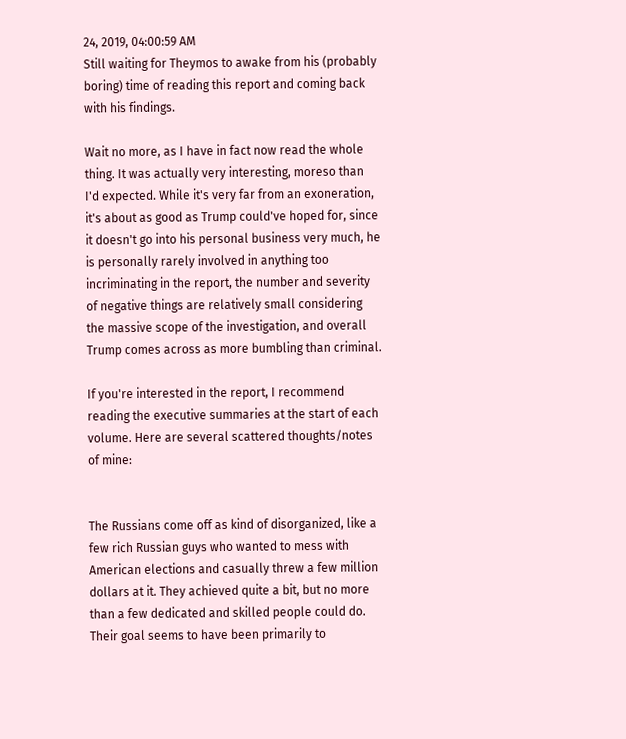24, 2019, 04:00:59 AM
Still waiting for Theymos to awake from his (probably boring) time of reading this report and coming back with his findings.

Wait no more, as I have in fact now read the whole thing. It was actually very interesting, moreso than I'd expected. While it's very far from an exoneration, it's about as good as Trump could've hoped for, since it doesn't go into his personal business very much, he is personally rarely involved in anything too incriminating in the report, the number and severity of negative things are relatively small considering the massive scope of the investigation, and overall Trump comes across as more bumbling than criminal.

If you're interested in the report, I recommend reading the executive summaries at the start of each volume. Here are several scattered thoughts/notes of mine:


The Russians come off as kind of disorganized, like a few rich Russian guys who wanted to mess with American elections and casually threw a few million dollars at it. They achieved quite a bit, but no more than a few dedicated and skilled people could do. Their goal seems to have been primarily to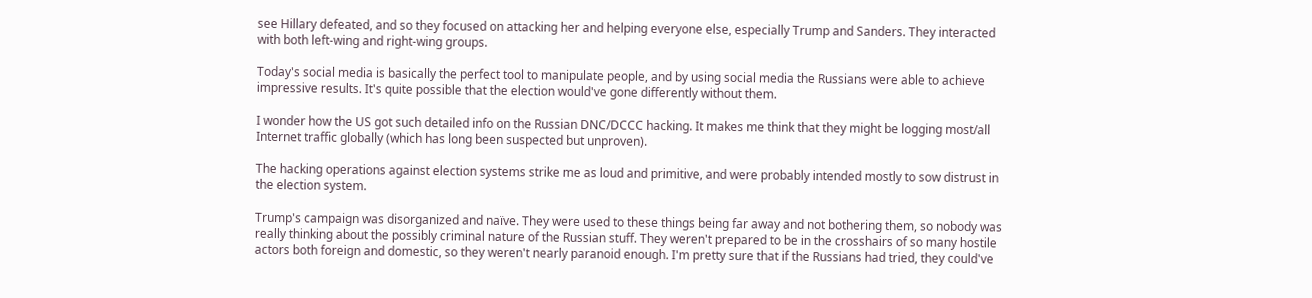see Hillary defeated, and so they focused on attacking her and helping everyone else, especially Trump and Sanders. They interacted with both left-wing and right-wing groups.

Today's social media is basically the perfect tool to manipulate people, and by using social media the Russians were able to achieve impressive results. It's quite possible that the election would've gone differently without them.

I wonder how the US got such detailed info on the Russian DNC/DCCC hacking. It makes me think that they might be logging most/all Internet traffic globally (which has long been suspected but unproven).

The hacking operations against election systems strike me as loud and primitive, and were probably intended mostly to sow distrust in the election system.

Trump's campaign was disorganized and naïve. They were used to these things being far away and not bothering them, so nobody was really thinking about the possibly criminal nature of the Russian stuff. They weren't prepared to be in the crosshairs of so many hostile actors both foreign and domestic, so they weren't nearly paranoid enough. I'm pretty sure that if the Russians had tried, they could've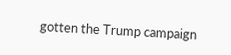gotten the Trump campaign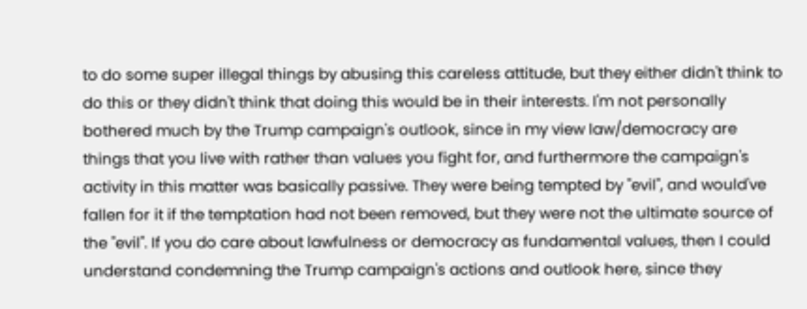to do some super illegal things by abusing this careless attitude, but they either didn't think to do this or they didn't think that doing this would be in their interests. I'm not personally bothered much by the Trump campaign's outlook, since in my view law/democracy are things that you live with rather than values you fight for, and furthermore the campaign's activity in this matter was basically passive. They were being tempted by "evil", and would've fallen for it if the temptation had not been removed, but they were not the ultimate source of the "evil". If you do care about lawfulness or democracy as fundamental values, then I could understand condemning the Trump campaign's actions and outlook here, since they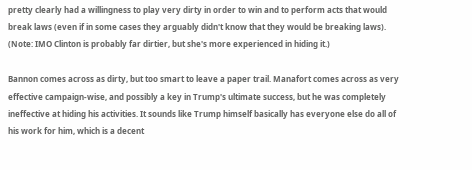pretty clearly had a willingness to play very dirty in order to win and to perform acts that would break laws (even if in some cases they arguably didn't know that they would be breaking laws). (Note: IMO Clinton is probably far dirtier, but she's more experienced in hiding it.)

Bannon comes across as dirty, but too smart to leave a paper trail. Manafort comes across as very effective campaign-wise, and possibly a key in Trump's ultimate success, but he was completely ineffective at hiding his activities. It sounds like Trump himself basically has everyone else do all of his work for him, which is a decent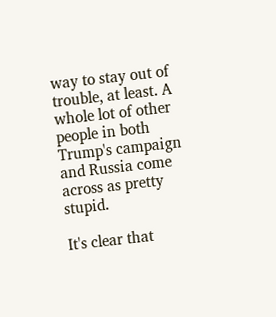way to stay out of trouble, at least. A whole lot of other people in both Trump's campaign and Russia come across as pretty stupid.

It's clear that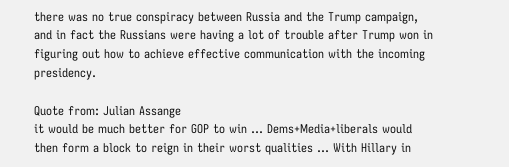there was no true conspiracy between Russia and the Trump campaign, and in fact the Russians were having a lot of trouble after Trump won in figuring out how to achieve effective communication with the incoming presidency.

Quote from: Julian Assange
it would be much better for GOP to win ... Dems+Media+liberals would then form a block to reign in their worst qualities ... With Hillary in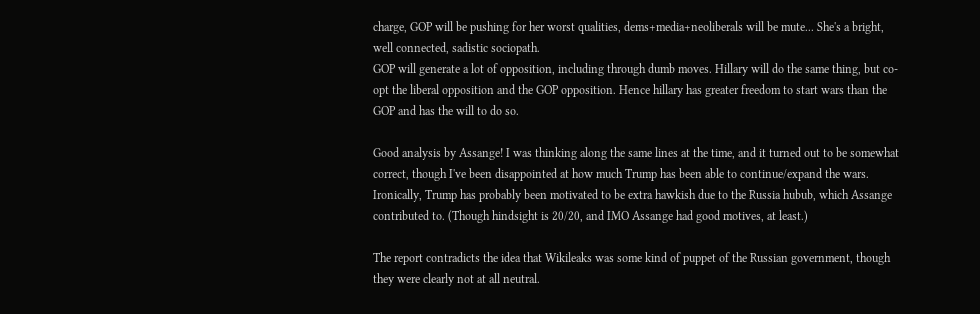charge, GOP will be pushing for her worst qualities, dems+media+neoliberals will be mute... She's a bright, well connected, sadistic sociopath.
GOP will generate a lot of opposition, including through dumb moves. Hillary will do the same thing, but co-opt the liberal opposition and the GOP opposition. Hence hillary has greater freedom to start wars than the GOP and has the will to do so.

Good analysis by Assange! I was thinking along the same lines at the time, and it turned out to be somewhat correct, though I've been disappointed at how much Trump has been able to continue/expand the wars. Ironically, Trump has probably been motivated to be extra hawkish due to the Russia hubub, which Assange contributed to. (Though hindsight is 20/20, and IMO Assange had good motives, at least.)

The report contradicts the idea that Wikileaks was some kind of puppet of the Russian government, though they were clearly not at all neutral.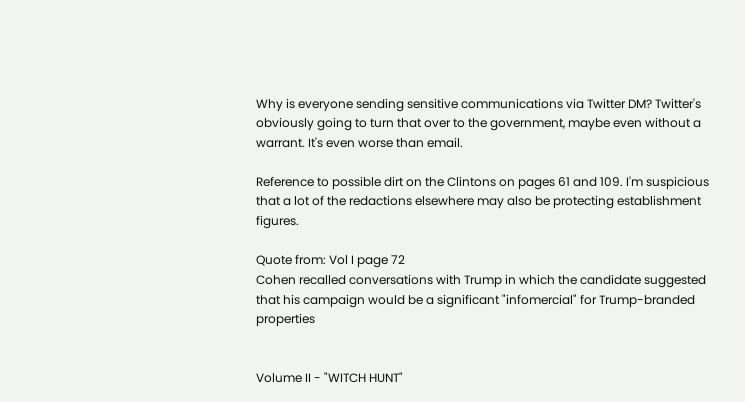Why is everyone sending sensitive communications via Twitter DM? Twitter's obviously going to turn that over to the government, maybe even without a warrant. It's even worse than email.

Reference to possible dirt on the Clintons on pages 61 and 109. I'm suspicious that a lot of the redactions elsewhere may also be protecting establishment figures.

Quote from: Vol I page 72
Cohen recalled conversations with Trump in which the candidate suggested that his campaign would be a significant "infomercial" for Trump-branded properties


Volume II - "WITCH HUNT"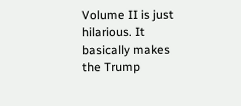Volume II is just hilarious. It basically makes the Trump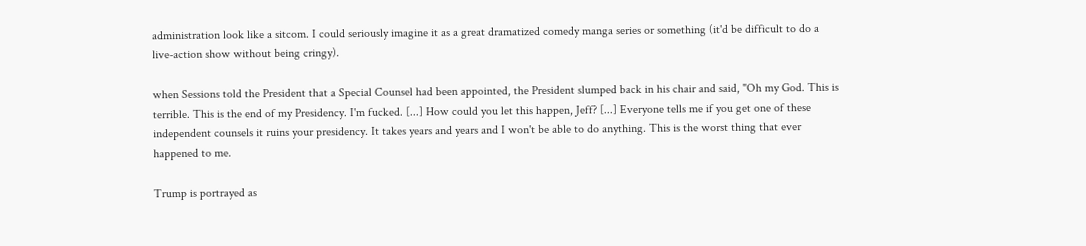administration look like a sitcom. I could seriously imagine it as a great dramatized comedy manga series or something (it'd be difficult to do a live-action show without being cringy).

when Sessions told the President that a Special Counsel had been appointed, the President slumped back in his chair and said, "Oh my God. This is terrible. This is the end of my Presidency. I'm fucked. [...] How could you let this happen, Jeff? [...] Everyone tells me if you get one of these independent counsels it ruins your presidency. It takes years and years and I won't be able to do anything. This is the worst thing that ever happened to me.

Trump is portrayed as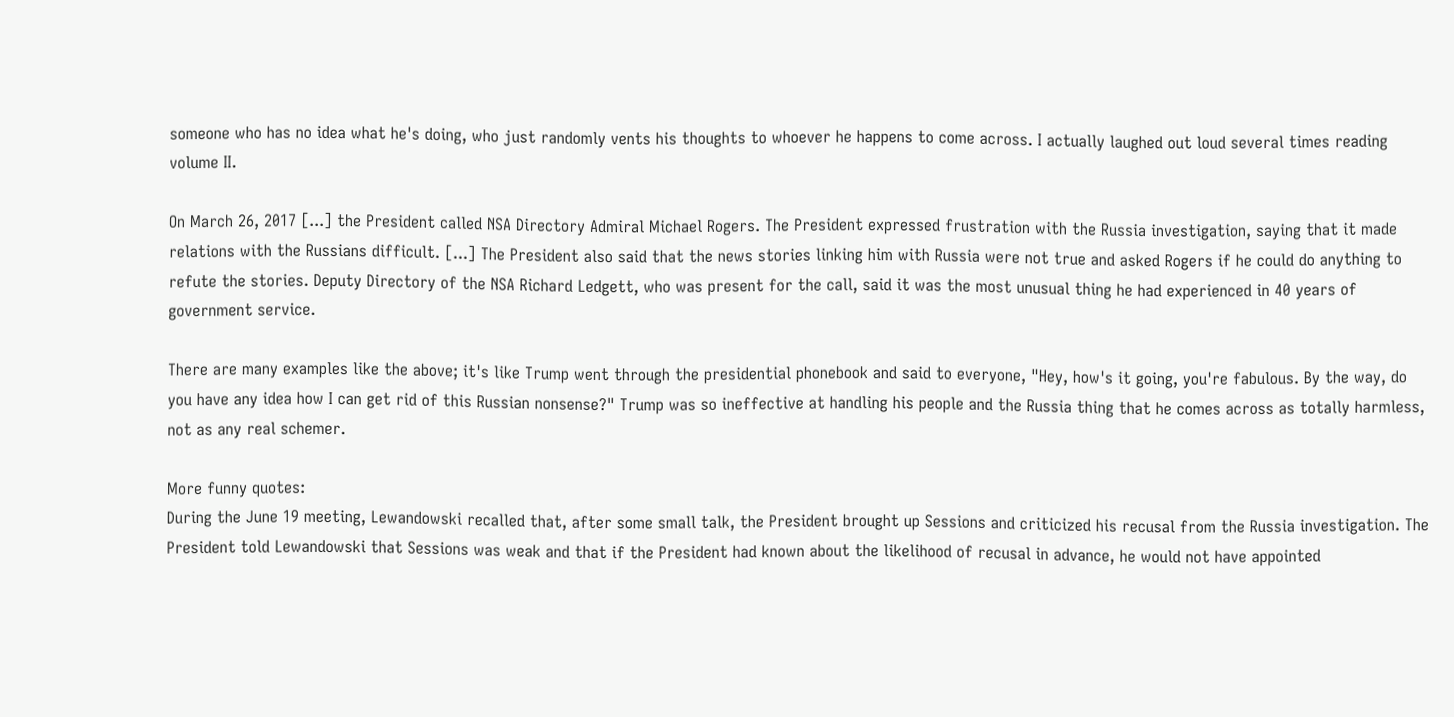someone who has no idea what he's doing, who just randomly vents his thoughts to whoever he happens to come across. I actually laughed out loud several times reading volume II.

On March 26, 2017 [...] the President called NSA Directory Admiral Michael Rogers. The President expressed frustration with the Russia investigation, saying that it made relations with the Russians difficult. [...] The President also said that the news stories linking him with Russia were not true and asked Rogers if he could do anything to refute the stories. Deputy Directory of the NSA Richard Ledgett, who was present for the call, said it was the most unusual thing he had experienced in 40 years of government service.

There are many examples like the above; it's like Trump went through the presidential phonebook and said to everyone, "Hey, how's it going, you're fabulous. By the way, do you have any idea how I can get rid of this Russian nonsense?" Trump was so ineffective at handling his people and the Russia thing that he comes across as totally harmless, not as any real schemer.

More funny quotes:
During the June 19 meeting, Lewandowski recalled that, after some small talk, the President brought up Sessions and criticized his recusal from the Russia investigation. The President told Lewandowski that Sessions was weak and that if the President had known about the likelihood of recusal in advance, he would not have appointed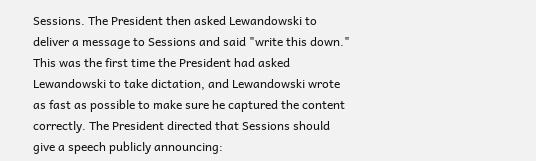Sessions. The President then asked Lewandowski to deliver a message to Sessions and said "write this down." This was the first time the President had asked Lewandowski to take dictation, and Lewandowski wrote as fast as possible to make sure he captured the content correctly. The President directed that Sessions should give a speech publicly announcing: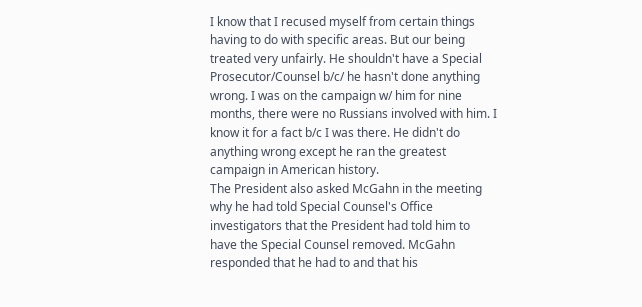I know that I recused myself from certain things having to do with specific areas. But our being treated very unfairly. He shouldn't have a Special Prosecutor/Counsel b/c/ he hasn't done anything wrong. I was on the campaign w/ him for nine months, there were no Russians involved with him. I know it for a fact b/c I was there. He didn't do anything wrong except he ran the greatest campaign in American history.
The President also asked McGahn in the meeting why he had told Special Counsel's Office investigators that the President had told him to have the Special Counsel removed. McGahn responded that he had to and that his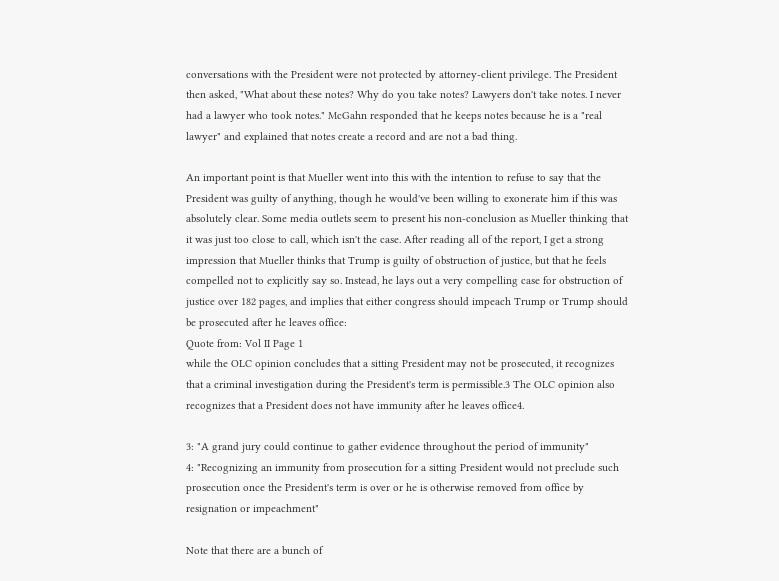conversations with the President were not protected by attorney-client privilege. The President then asked, "What about these notes? Why do you take notes? Lawyers don't take notes. I never had a lawyer who took notes." McGahn responded that he keeps notes because he is a "real lawyer" and explained that notes create a record and are not a bad thing.

An important point is that Mueller went into this with the intention to refuse to say that the President was guilty of anything, though he would've been willing to exonerate him if this was absolutely clear. Some media outlets seem to present his non-conclusion as Mueller thinking that it was just too close to call, which isn't the case. After reading all of the report, I get a strong impression that Mueller thinks that Trump is guilty of obstruction of justice, but that he feels compelled not to explicitly say so. Instead, he lays out a very compelling case for obstruction of justice over 182 pages, and implies that either congress should impeach Trump or Trump should be prosecuted after he leaves office:
Quote from: Vol II Page 1
while the OLC opinion concludes that a sitting President may not be prosecuted, it recognizes that a criminal investigation during the President's term is permissible.3 The OLC opinion also recognizes that a President does not have immunity after he leaves office4.

3: "A grand jury could continue to gather evidence throughout the period of immunity"
4: "Recognizing an immunity from prosecution for a sitting President would not preclude such prosecution once the President's term is over or he is otherwise removed from office by resignation or impeachment"

Note that there are a bunch of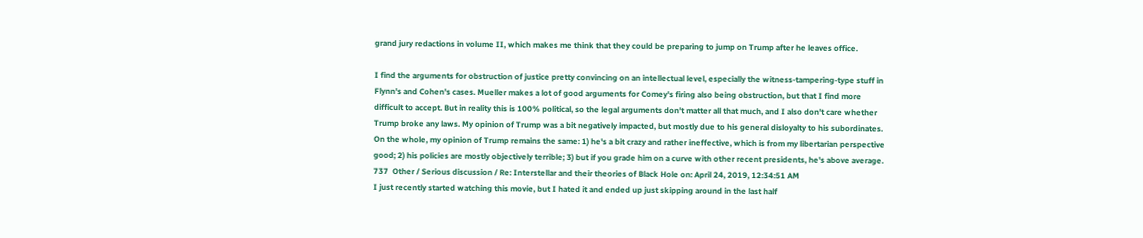grand jury redactions in volume II, which makes me think that they could be preparing to jump on Trump after he leaves office.

I find the arguments for obstruction of justice pretty convincing on an intellectual level, especially the witness-tampering-type stuff in Flynn's and Cohen's cases. Mueller makes a lot of good arguments for Comey's firing also being obstruction, but that I find more difficult to accept. But in reality this is 100% political, so the legal arguments don't matter all that much, and I also don't care whether Trump broke any laws. My opinion of Trump was a bit negatively impacted, but mostly due to his general disloyalty to his subordinates. On the whole, my opinion of Trump remains the same: 1) he's a bit crazy and rather ineffective, which is from my libertarian perspective good; 2) his policies are mostly objectively terrible; 3) but if you grade him on a curve with other recent presidents, he's above average.
737  Other / Serious discussion / Re: Interstellar and their theories of Black Hole on: April 24, 2019, 12:34:51 AM
I just recently started watching this movie, but I hated it and ended up just skipping around in the last half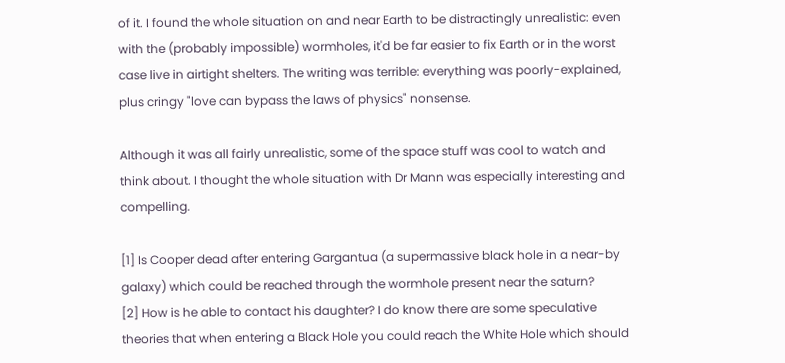of it. I found the whole situation on and near Earth to be distractingly unrealistic: even with the (probably impossible) wormholes, it'd be far easier to fix Earth or in the worst case live in airtight shelters. The writing was terrible: everything was poorly-explained, plus cringy "love can bypass the laws of physics" nonsense.

Although it was all fairly unrealistic, some of the space stuff was cool to watch and think about. I thought the whole situation with Dr Mann was especially interesting and compelling.

[1] Is Cooper dead after entering Gargantua (a supermassive black hole in a near-by galaxy) which could be reached through the wormhole present near the saturn?
[2] How is he able to contact his daughter? I do know there are some speculative theories that when entering a Black Hole you could reach the White Hole which should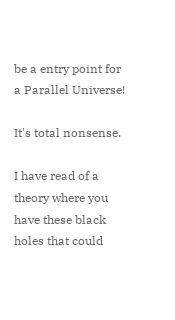be a entry point for a Parallel Universe!

It's total nonsense.

I have read of a theory where you have these black holes that could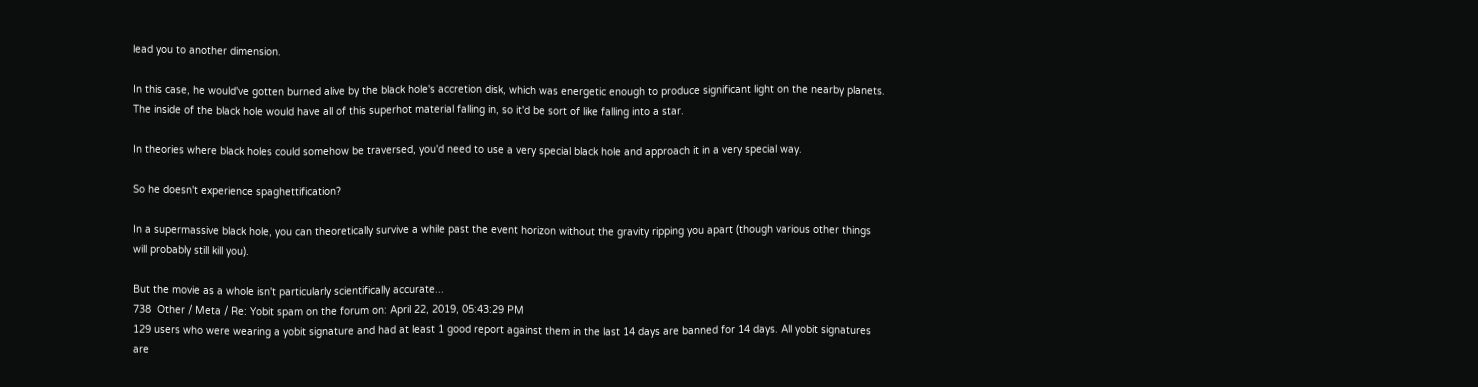lead you to another dimension.

In this case, he would've gotten burned alive by the black hole's accretion disk, which was energetic enough to produce significant light on the nearby planets. The inside of the black hole would have all of this superhot material falling in, so it'd be sort of like falling into a star.

In theories where black holes could somehow be traversed, you'd need to use a very special black hole and approach it in a very special way.

So he doesn't experience spaghettification?

In a supermassive black hole, you can theoretically survive a while past the event horizon without the gravity ripping you apart (though various other things will probably still kill you).

But the movie as a whole isn't particularly scientifically accurate...
738  Other / Meta / Re: Yobit spam on the forum on: April 22, 2019, 05:43:29 PM
129 users who were wearing a yobit signature and had at least 1 good report against them in the last 14 days are banned for 14 days. All yobit signatures are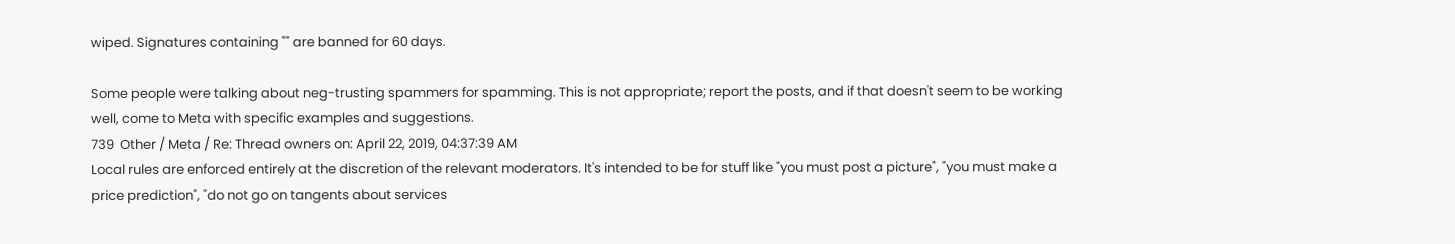wiped. Signatures containing "" are banned for 60 days.

Some people were talking about neg-trusting spammers for spamming. This is not appropriate; report the posts, and if that doesn't seem to be working well, come to Meta with specific examples and suggestions.
739  Other / Meta / Re: Thread owners on: April 22, 2019, 04:37:39 AM
Local rules are enforced entirely at the discretion of the relevant moderators. It's intended to be for stuff like "you must post a picture", "you must make a price prediction", "do not go on tangents about services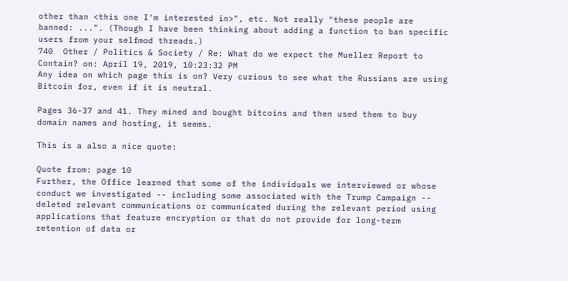other than <this one I'm interested in>", etc. Not really "these people are banned: ...". (Though I have been thinking about adding a function to ban specific users from your selfmod threads.)
740  Other / Politics & Society / Re: What do we expect the Mueller Report to Contain? on: April 19, 2019, 10:23:32 PM
Any idea on which page this is on? Very curious to see what the Russians are using Bitcoin for, even if it is neutral.

Pages 36-37 and 41. They mined and bought bitcoins and then used them to buy domain names and hosting, it seems.

This is a also a nice quote:

Quote from: page 10
Further, the Office learned that some of the individuals we interviewed or whose conduct we investigated -- including some associated with the Trump Campaign -- deleted relevant communications or communicated during the relevant period using applications that feature encryption or that do not provide for long-term retention of data or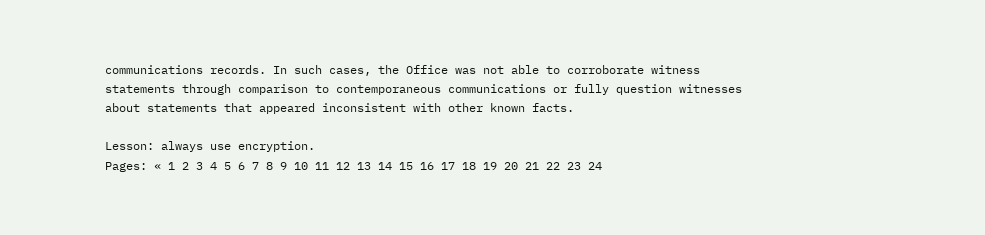communications records. In such cases, the Office was not able to corroborate witness statements through comparison to contemporaneous communications or fully question witnesses about statements that appeared inconsistent with other known facts.

Lesson: always use encryption.
Pages: « 1 2 3 4 5 6 7 8 9 10 11 12 13 14 15 16 17 18 19 20 21 22 23 24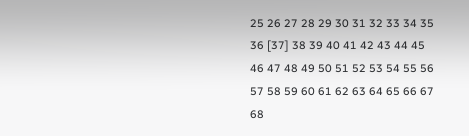25 26 27 28 29 30 31 32 33 34 35 36 [37] 38 39 40 41 42 43 44 45 46 47 48 49 50 51 52 53 54 55 56 57 58 59 60 61 62 63 64 65 66 67 68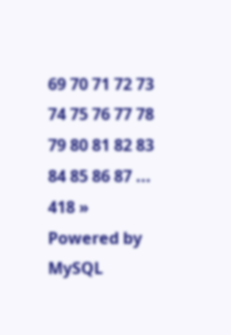69 70 71 72 73 74 75 76 77 78 79 80 81 82 83 84 85 86 87 ... 418 »
Powered by MySQL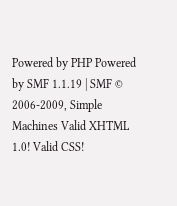Powered by PHP Powered by SMF 1.1.19 | SMF © 2006-2009, Simple Machines Valid XHTML 1.0! Valid CSS!